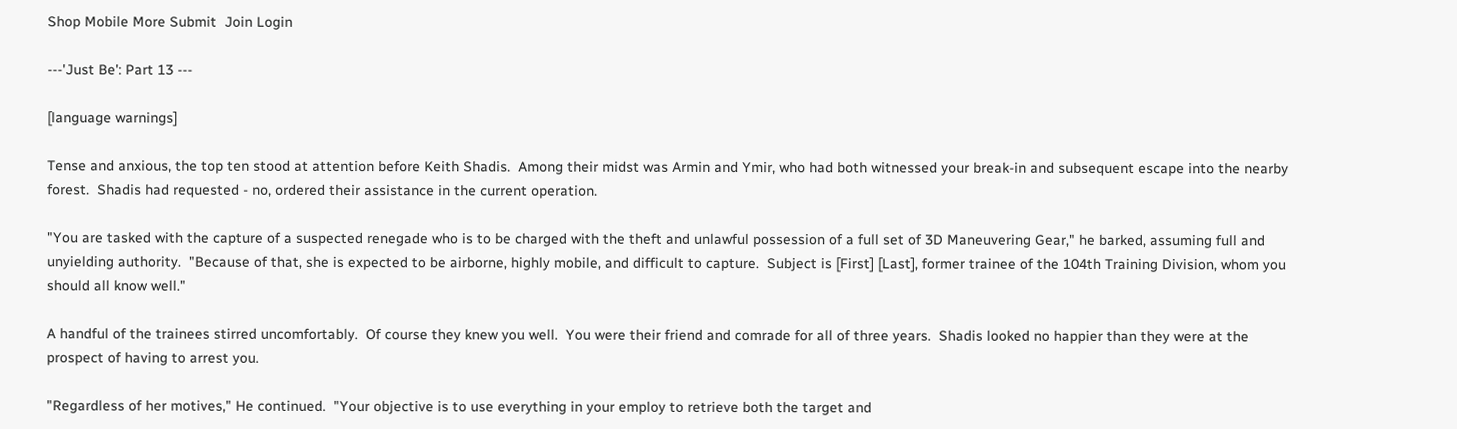Shop Mobile More Submit  Join Login

---'Just Be': Part 13 ---

[language warnings]

Tense and anxious, the top ten stood at attention before Keith Shadis.  Among their midst was Armin and Ymir, who had both witnessed your break-in and subsequent escape into the nearby forest.  Shadis had requested - no, ordered their assistance in the current operation.

"You are tasked with the capture of a suspected renegade who is to be charged with the theft and unlawful possession of a full set of 3D Maneuvering Gear," he barked, assuming full and unyielding authority.  "Because of that, she is expected to be airborne, highly mobile, and difficult to capture.  Subject is [First] [Last], former trainee of the 104th Training Division, whom you should all know well."

A handful of the trainees stirred uncomfortably.  Of course they knew you well.  You were their friend and comrade for all of three years.  Shadis looked no happier than they were at the prospect of having to arrest you.

"Regardless of her motives," He continued.  "Your objective is to use everything in your employ to retrieve both the target and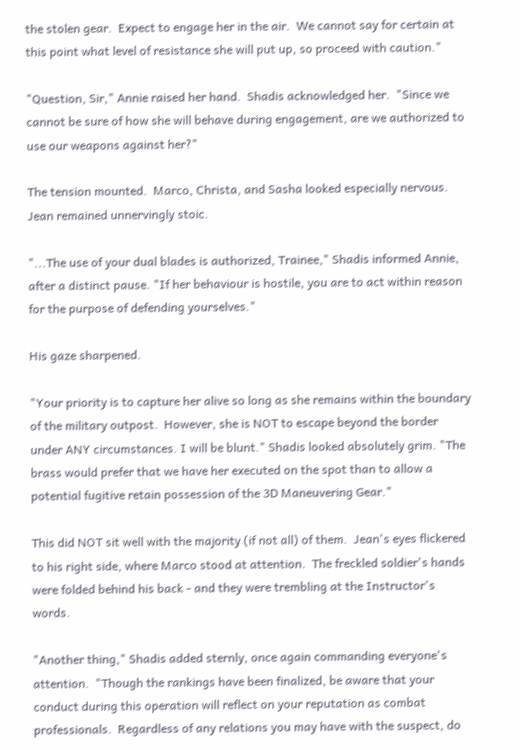the stolen gear.  Expect to engage her in the air.  We cannot say for certain at this point what level of resistance she will put up, so proceed with caution."

"Question, Sir," Annie raised her hand.  Shadis acknowledged her.  "Since we cannot be sure of how she will behave during engagement, are we authorized to use our weapons against her?"

The tension mounted.  Marco, Christa, and Sasha looked especially nervous.  Jean remained unnervingly stoic.

"...The use of your dual blades is authorized, Trainee," Shadis informed Annie, after a distinct pause. "If her behaviour is hostile, you are to act within reason for the purpose of defending yourselves."

His gaze sharpened.

"Your priority is to capture her alive so long as she remains within the boundary of the military outpost.  However, she is NOT to escape beyond the border under ANY circumstances. I will be blunt." Shadis looked absolutely grim. "The brass would prefer that we have her executed on the spot than to allow a potential fugitive retain possession of the 3D Maneuvering Gear."

This did NOT sit well with the majority (if not all) of them.  Jean's eyes flickered to his right side, where Marco stood at attention.  The freckled soldier's hands were folded behind his back - and they were trembling at the Instructor's words.

"Another thing," Shadis added sternly, once again commanding everyone's attention.  "Though the rankings have been finalized, be aware that your conduct during this operation will reflect on your reputation as combat professionals.  Regardless of any relations you may have with the suspect, do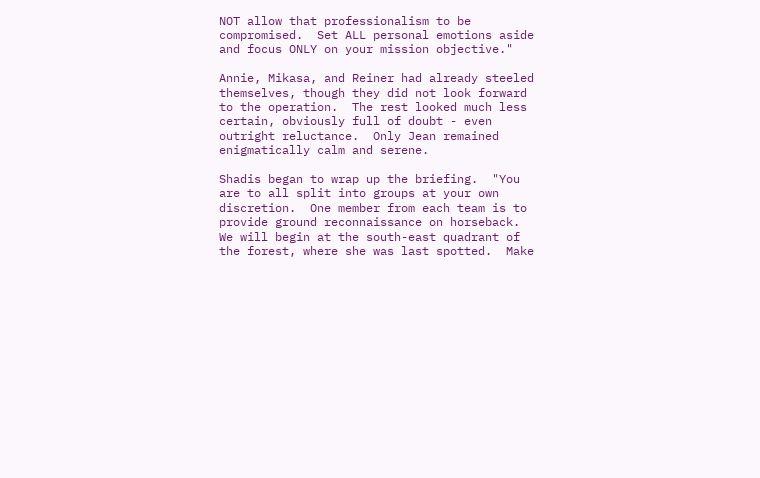NOT allow that professionalism to be compromised.  Set ALL personal emotions aside and focus ONLY on your mission objective."

Annie, Mikasa, and Reiner had already steeled themselves, though they did not look forward to the operation.  The rest looked much less certain, obviously full of doubt - even outright reluctance.  Only Jean remained enigmatically calm and serene.

Shadis began to wrap up the briefing.  "You are to all split into groups at your own discretion.  One member from each team is to provide ground reconnaissance on horseback.  We will begin at the south-east quadrant of the forest, where she was last spotted.  Make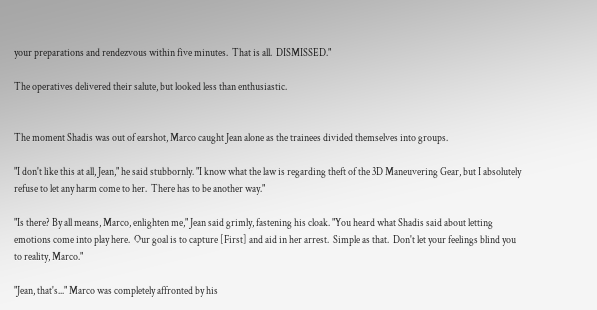your preparations and rendezvous within five minutes.  That is all.  DISMISSED."

The operatives delivered their salute, but looked less than enthusiastic.


The moment Shadis was out of earshot, Marco caught Jean alone as the trainees divided themselves into groups.

"I don't like this at all, Jean," he said stubbornly. "I know what the law is regarding theft of the 3D Maneuvering Gear, but I absolutely refuse to let any harm come to her.  There has to be another way."

"Is there? By all means, Marco, enlighten me," Jean said grimly, fastening his cloak. "You heard what Shadis said about letting emotions come into play here.  Our goal is to capture [First] and aid in her arrest.  Simple as that.  Don't let your feelings blind you to reality, Marco."

"Jean, that's..." Marco was completely affronted by his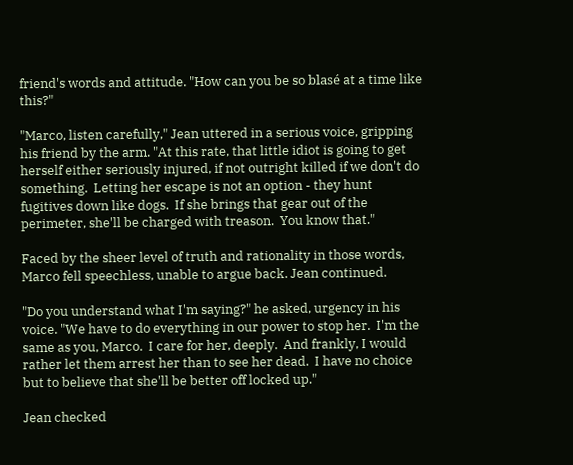friend's words and attitude. "How can you be so blasé at a time like this?"

"Marco, listen carefully," Jean uttered in a serious voice, gripping his friend by the arm. "At this rate, that little idiot is going to get herself either seriously injured, if not outright killed if we don't do something.  Letting her escape is not an option - they hunt fugitives down like dogs.  If she brings that gear out of the perimeter, she'll be charged with treason.  You know that."

Faced by the sheer level of truth and rationality in those words, Marco fell speechless, unable to argue back. Jean continued.

"Do you understand what I'm saying?" he asked, urgency in his voice. "We have to do everything in our power to stop her.  I'm the same as you, Marco.  I care for her, deeply.  And frankly, I would rather let them arrest her than to see her dead.  I have no choice but to believe that she'll be better off locked up."

Jean checked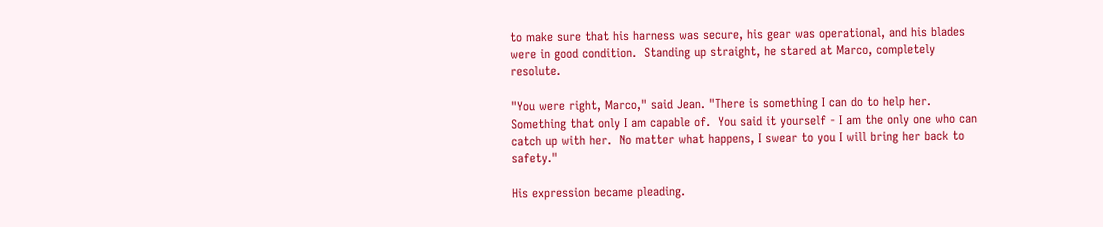to make sure that his harness was secure, his gear was operational, and his blades were in good condition.  Standing up straight, he stared at Marco, completely resolute.

"You were right, Marco," said Jean. "There is something I can do to help her.  Something that only I am capable of.  You said it yourself - I am the only one who can catch up with her.  No matter what happens, I swear to you I will bring her back to safety."

His expression became pleading.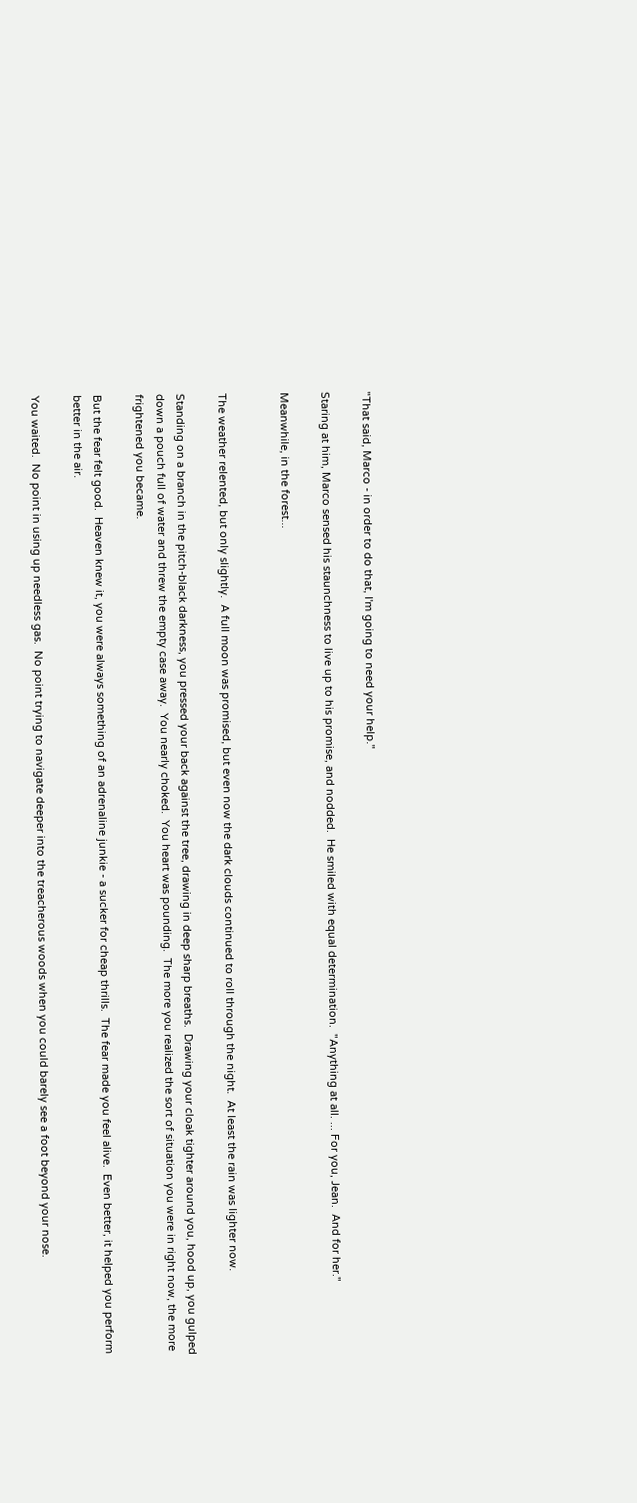"That said, Marco - in order to do that, I'm going to need your help."

Staring at him, Marco sensed his staunchness to live up to his promise, and nodded.  He smiled with equal determination.  "Anything at all. ... For you, Jean.  And for her."

Meanwhile, in the forest...


The weather relented, but only slightly.  A full moon was promised, but even now the dark clouds continued to roll through the night.  At least the rain was lighter now.

Standing on a branch in the pitch-black darkness, you pressed your back against the tree, drawing in deep sharp breaths.  Drawing your cloak tighter around you, hood up, you gulped down a pouch full of water and threw the empty case away.  You nearly choked.  You heart was pounding.  The more you realized the sort of situation you were in right now, the more frightened you became.

But the fear felt good.  Heaven knew it, you were always something of an adrenaline junkie - a sucker for cheap thrills.  The fear made you feel alive.  Even better, it helped you perform better in the air.

You waited.  No point in using up needless gas.  No point trying to navigate deeper into the treacherous woods when you could barely see a foot beyond your nose.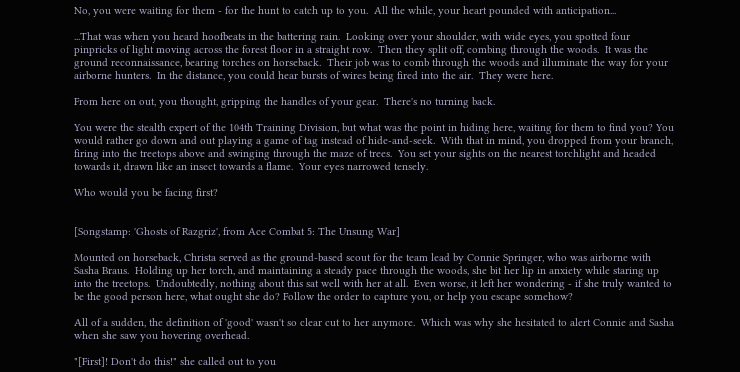No, you were waiting for them - for the hunt to catch up to you.  All the while, your heart pounded with anticipation...

...That was when you heard hoofbeats in the battering rain.  Looking over your shoulder, with wide eyes, you spotted four pinpricks of light moving across the forest floor in a straight row.  Then they split off, combing through the woods.  It was the ground reconnaissance, bearing torches on horseback.  Their job was to comb through the woods and illuminate the way for your airborne hunters.  In the distance, you could hear bursts of wires being fired into the air.  They were here.

From here on out, you thought, gripping the handles of your gear.  There's no turning back.

You were the stealth expert of the 104th Training Division, but what was the point in hiding here, waiting for them to find you? You would rather go down and out playing a game of tag instead of hide-and-seek.  With that in mind, you dropped from your branch, firing into the treetops above and swinging through the maze of trees.  You set your sights on the nearest torchlight and headed towards it, drawn like an insect towards a flame.  Your eyes narrowed tensely.

Who would you be facing first?


[Songstamp: 'Ghosts of Razgriz', from Ace Combat 5: The Unsung War]

Mounted on horseback, Christa served as the ground-based scout for the team lead by Connie Springer, who was airborne with Sasha Braus.  Holding up her torch, and maintaining a steady pace through the woods, she bit her lip in anxiety while staring up into the treetops.  Undoubtedly, nothing about this sat well with her at all.  Even worse, it left her wondering - if she truly wanted to be the good person here, what ought she do? Follow the order to capture you, or help you escape somehow?

All of a sudden, the definition of 'good' wasn't so clear cut to her anymore.  Which was why she hesitated to alert Connie and Sasha when she saw you hovering overhead.

"[First]! Don't do this!" she called out to you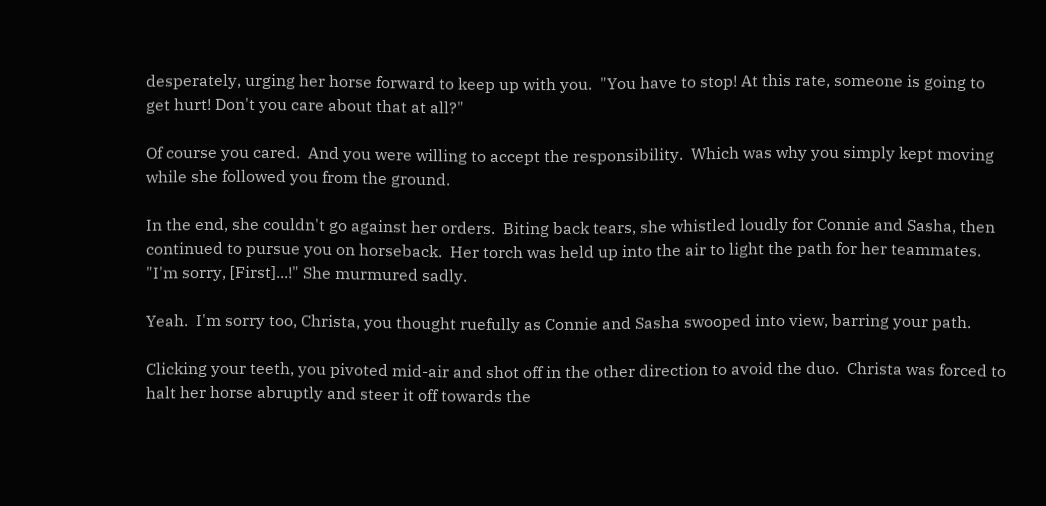desperately, urging her horse forward to keep up with you.  "You have to stop! At this rate, someone is going to get hurt! Don't you care about that at all?"

Of course you cared.  And you were willing to accept the responsibility.  Which was why you simply kept moving while she followed you from the ground.

In the end, she couldn't go against her orders.  Biting back tears, she whistled loudly for Connie and Sasha, then continued to pursue you on horseback.  Her torch was held up into the air to light the path for her teammates.  "I'm sorry, [First]...!" She murmured sadly.

Yeah.  I'm sorry too, Christa, you thought ruefully as Connie and Sasha swooped into view, barring your path.

Clicking your teeth, you pivoted mid-air and shot off in the other direction to avoid the duo.  Christa was forced to halt her horse abruptly and steer it off towards the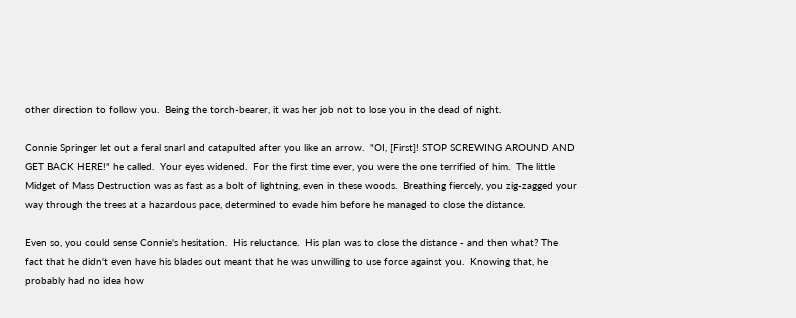other direction to follow you.  Being the torch-bearer, it was her job not to lose you in the dead of night.

Connie Springer let out a feral snarl and catapulted after you like an arrow.  "OI, [First]! STOP SCREWING AROUND AND GET BACK HERE!" he called.  Your eyes widened.  For the first time ever, you were the one terrified of him.  The little Midget of Mass Destruction was as fast as a bolt of lightning, even in these woods.  Breathing fiercely, you zig-zagged your way through the trees at a hazardous pace, determined to evade him before he managed to close the distance.

Even so, you could sense Connie's hesitation.  His reluctance.  His plan was to close the distance - and then what? The fact that he didn't even have his blades out meant that he was unwilling to use force against you.  Knowing that, he probably had no idea how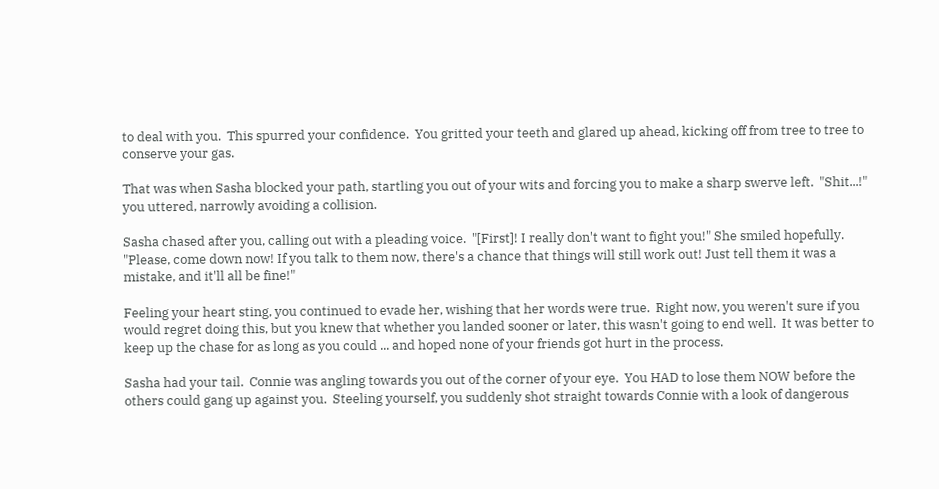to deal with you.  This spurred your confidence.  You gritted your teeth and glared up ahead, kicking off from tree to tree to conserve your gas.

That was when Sasha blocked your path, startling you out of your wits and forcing you to make a sharp swerve left.  "Shit...!" you uttered, narrowly avoiding a collision.

Sasha chased after you, calling out with a pleading voice.  "[First]! I really don't want to fight you!" She smiled hopefully.  "Please, come down now! If you talk to them now, there's a chance that things will still work out! Just tell them it was a mistake, and it'll all be fine!"

Feeling your heart sting, you continued to evade her, wishing that her words were true.  Right now, you weren't sure if you would regret doing this, but you knew that whether you landed sooner or later, this wasn't going to end well.  It was better to keep up the chase for as long as you could ... and hoped none of your friends got hurt in the process.

Sasha had your tail.  Connie was angling towards you out of the corner of your eye.  You HAD to lose them NOW before the others could gang up against you.  Steeling yourself, you suddenly shot straight towards Connie with a look of dangerous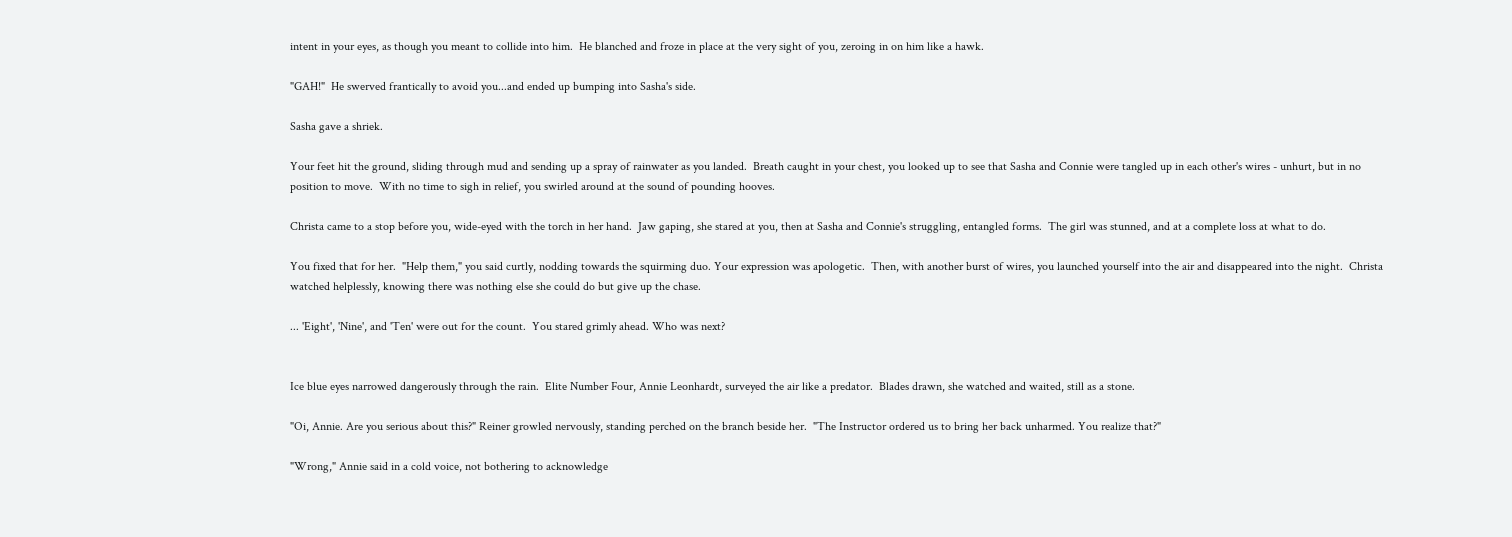intent in your eyes, as though you meant to collide into him.  He blanched and froze in place at the very sight of you, zeroing in on him like a hawk.

"GAH!"  He swerved frantically to avoid you...and ended up bumping into Sasha's side.

Sasha gave a shriek.

Your feet hit the ground, sliding through mud and sending up a spray of rainwater as you landed.  Breath caught in your chest, you looked up to see that Sasha and Connie were tangled up in each other's wires - unhurt, but in no position to move.  With no time to sigh in relief, you swirled around at the sound of pounding hooves.

Christa came to a stop before you, wide-eyed with the torch in her hand.  Jaw gaping, she stared at you, then at Sasha and Connie's struggling, entangled forms.  The girl was stunned, and at a complete loss at what to do.

You fixed that for her.  "Help them," you said curtly, nodding towards the squirming duo. Your expression was apologetic.  Then, with another burst of wires, you launched yourself into the air and disappeared into the night.  Christa watched helplessly, knowing there was nothing else she could do but give up the chase.

... 'Eight', 'Nine', and 'Ten' were out for the count.  You stared grimly ahead. Who was next?


Ice blue eyes narrowed dangerously through the rain.  Elite Number Four, Annie Leonhardt, surveyed the air like a predator.  Blades drawn, she watched and waited, still as a stone.

"Oi, Annie. Are you serious about this?" Reiner growled nervously, standing perched on the branch beside her.  "The Instructor ordered us to bring her back unharmed. You realize that?"

"Wrong," Annie said in a cold voice, not bothering to acknowledge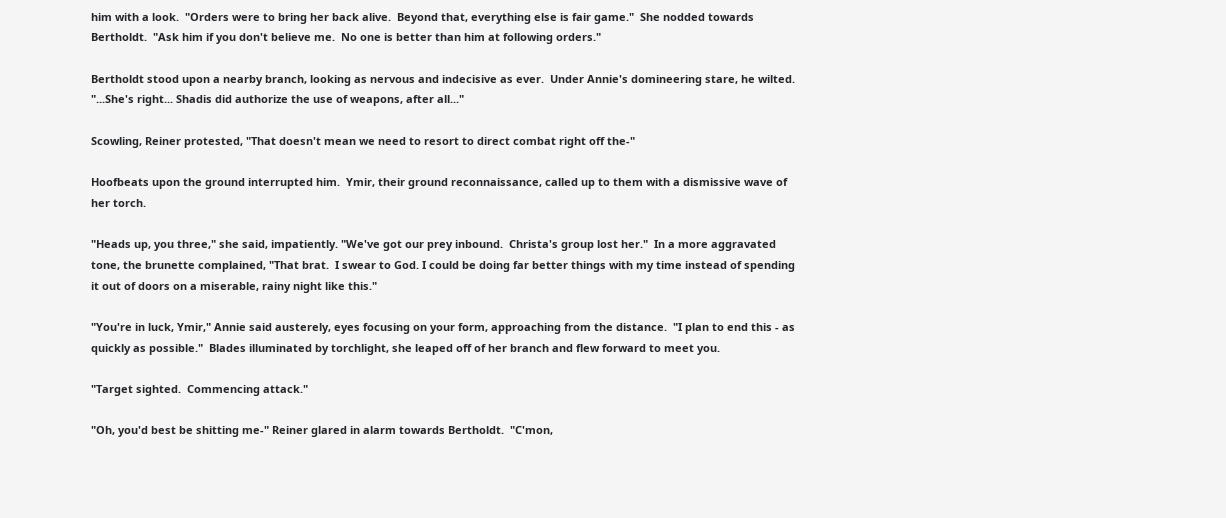him with a look.  "Orders were to bring her back alive.  Beyond that, everything else is fair game."  She nodded towards Bertholdt.  "Ask him if you don't believe me.  No one is better than him at following orders."

Bertholdt stood upon a nearby branch, looking as nervous and indecisive as ever.  Under Annie's domineering stare, he wilted.  "...She's right... Shadis did authorize the use of weapons, after all..."

Scowling, Reiner protested, "That doesn't mean we need to resort to direct combat right off the-"

Hoofbeats upon the ground interrupted him.  Ymir, their ground reconnaissance, called up to them with a dismissive wave of her torch.

"Heads up, you three," she said, impatiently. "We've got our prey inbound.  Christa's group lost her."  In a more aggravated tone, the brunette complained, "That brat.  I swear to God. I could be doing far better things with my time instead of spending it out of doors on a miserable, rainy night like this."

"You're in luck, Ymir," Annie said austerely, eyes focusing on your form, approaching from the distance.  "I plan to end this - as quickly as possible."  Blades illuminated by torchlight, she leaped off of her branch and flew forward to meet you.

"Target sighted.  Commencing attack."

"Oh, you'd best be shitting me-" Reiner glared in alarm towards Bertholdt.  "C'mon,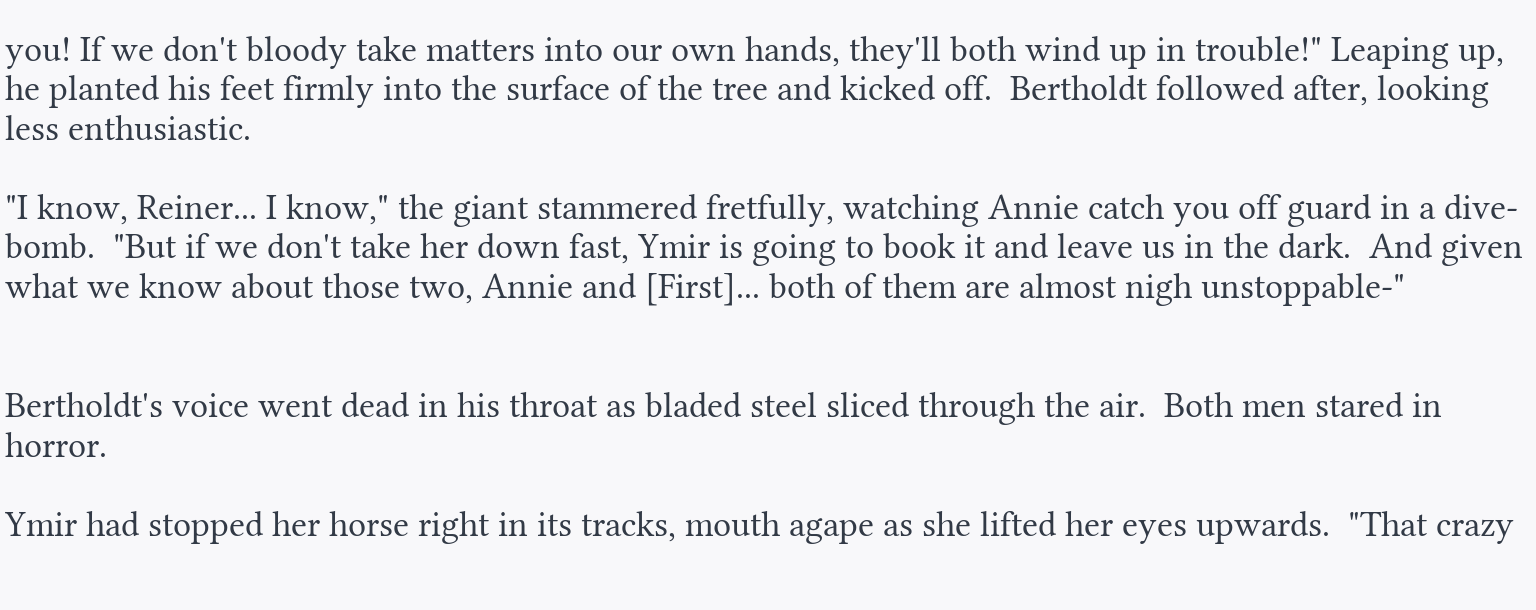you! If we don't bloody take matters into our own hands, they'll both wind up in trouble!" Leaping up, he planted his feet firmly into the surface of the tree and kicked off.  Bertholdt followed after, looking less enthusiastic.

"I know, Reiner... I know," the giant stammered fretfully, watching Annie catch you off guard in a dive-bomb.  "But if we don't take her down fast, Ymir is going to book it and leave us in the dark.  And given what we know about those two, Annie and [First]... both of them are almost nigh unstoppable-"


Bertholdt's voice went dead in his throat as bladed steel sliced through the air.  Both men stared in horror.

Ymir had stopped her horse right in its tracks, mouth agape as she lifted her eyes upwards.  "That crazy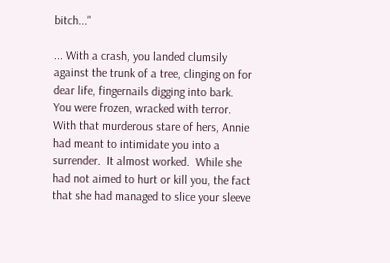bitch..."

... With a crash, you landed clumsily against the trunk of a tree, clinging on for dear life, fingernails digging into bark.  You were frozen, wracked with terror.  With that murderous stare of hers, Annie had meant to intimidate you into a surrender.  It almost worked.  While she had not aimed to hurt or kill you, the fact that she had managed to slice your sleeve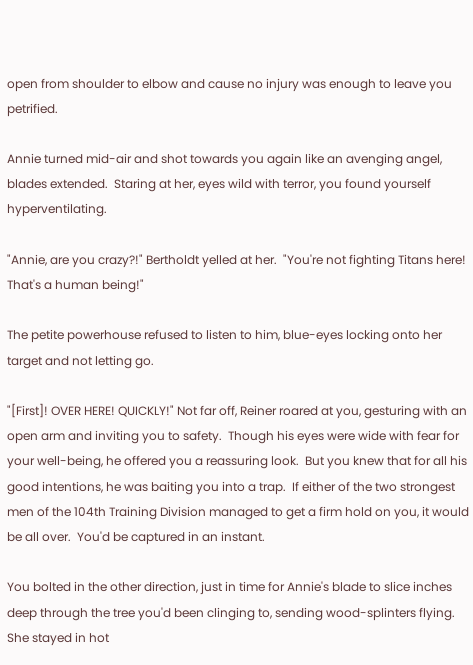open from shoulder to elbow and cause no injury was enough to leave you petrified.

Annie turned mid-air and shot towards you again like an avenging angel, blades extended.  Staring at her, eyes wild with terror, you found yourself hyperventilating.

"Annie, are you crazy?!" Bertholdt yelled at her.  "You're not fighting Titans here! That's a human being!"

The petite powerhouse refused to listen to him, blue-eyes locking onto her target and not letting go.

"[First]! OVER HERE! QUICKLY!" Not far off, Reiner roared at you, gesturing with an open arm and inviting you to safety.  Though his eyes were wide with fear for your well-being, he offered you a reassuring look.  But you knew that for all his good intentions, he was baiting you into a trap.  If either of the two strongest men of the 104th Training Division managed to get a firm hold on you, it would be all over.  You'd be captured in an instant.

You bolted in the other direction, just in time for Annie's blade to slice inches deep through the tree you'd been clinging to, sending wood-splinters flying.  She stayed in hot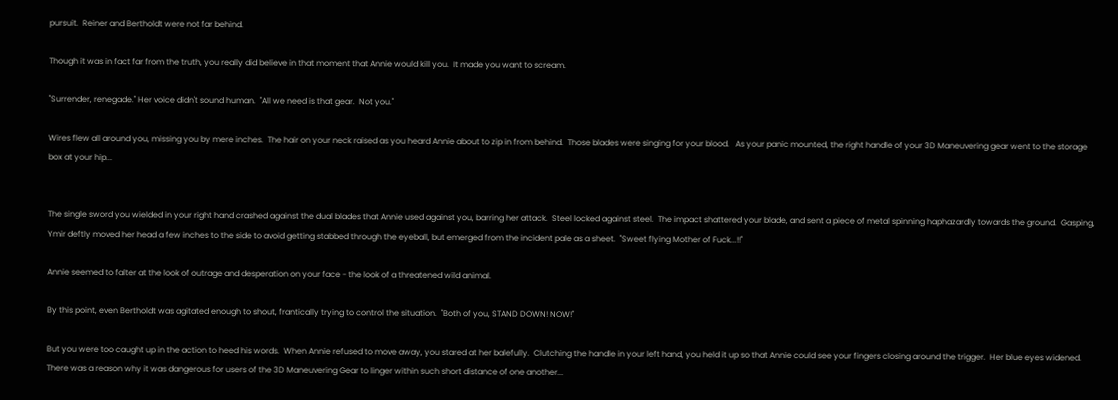pursuit.  Reiner and Bertholdt were not far behind.

Though it was in fact far from the truth, you really did believe in that moment that Annie would kill you.  It made you want to scream.

"Surrender, renegade." Her voice didn't sound human.  "All we need is that gear.  Not you."

Wires flew all around you, missing you by mere inches.  The hair on your neck raised as you heard Annie about to zip in from behind.  Those blades were singing for your blood.   As your panic mounted, the right handle of your 3D Maneuvering gear went to the storage box at your hip...


The single sword you wielded in your right hand crashed against the dual blades that Annie used against you, barring her attack.  Steel locked against steel.  The impact shattered your blade, and sent a piece of metal spinning haphazardly towards the ground.  Gasping, Ymir deftly moved her head a few inches to the side to avoid getting stabbed through the eyeball, but emerged from the incident pale as a sheet.  "Sweet flying Mother of Fuck...!!"

Annie seemed to falter at the look of outrage and desperation on your face - the look of a threatened wild animal.

By this point, even Bertholdt was agitated enough to shout, frantically trying to control the situation.  "Both of you, STAND DOWN! NOW!"

But you were too caught up in the action to heed his words.  When Annie refused to move away, you stared at her balefully.  Clutching the handle in your left hand, you held it up so that Annie could see your fingers closing around the trigger.  Her blue eyes widened.  There was a reason why it was dangerous for users of the 3D Maneuvering Gear to linger within such short distance of one another...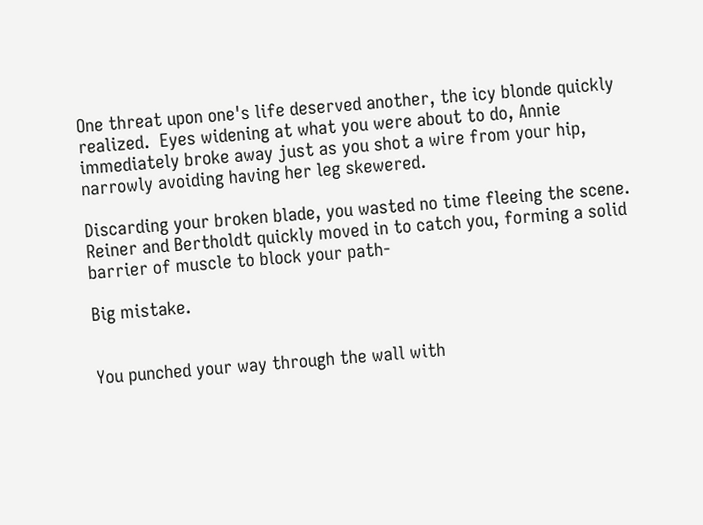One threat upon one's life deserved another, the icy blonde quickly realized.  Eyes widening at what you were about to do, Annie immediately broke away just as you shot a wire from your hip, narrowly avoiding having her leg skewered.

Discarding your broken blade, you wasted no time fleeing the scene.  Reiner and Bertholdt quickly moved in to catch you, forming a solid barrier of muscle to block your path-

Big mistake.


You punched your way through the wall with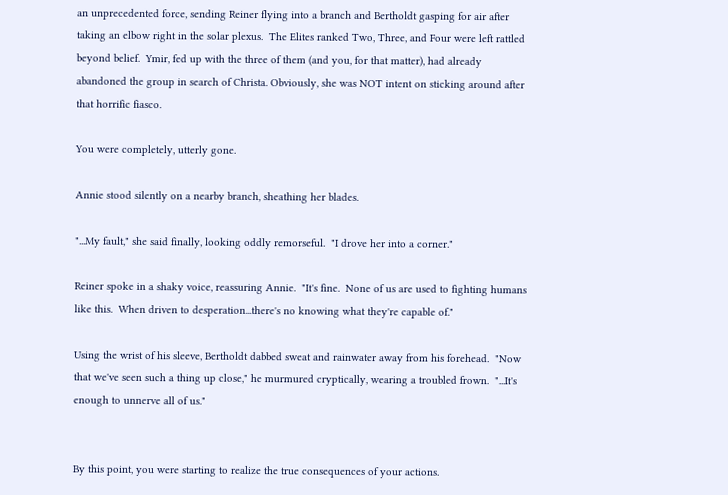an unprecedented force, sending Reiner flying into a branch and Bertholdt gasping for air after taking an elbow right in the solar plexus.  The Elites ranked Two, Three, and Four were left rattled beyond belief.  Ymir, fed up with the three of them (and you, for that matter), had already abandoned the group in search of Christa. Obviously, she was NOT intent on sticking around after that horrific fiasco.

You were completely, utterly gone.

Annie stood silently on a nearby branch, sheathing her blades.

"...My fault," she said finally, looking oddly remorseful.  "I drove her into a corner."

Reiner spoke in a shaky voice, reassuring Annie.  "It's fine.  None of us are used to fighting humans like this.  When driven to desperation...there's no knowing what they're capable of."

Using the wrist of his sleeve, Bertholdt dabbed sweat and rainwater away from his forehead.  "Now that we've seen such a thing up close," he murmured cryptically, wearing a troubled frown.  "...It's enough to unnerve all of us."


By this point, you were starting to realize the true consequences of your actions.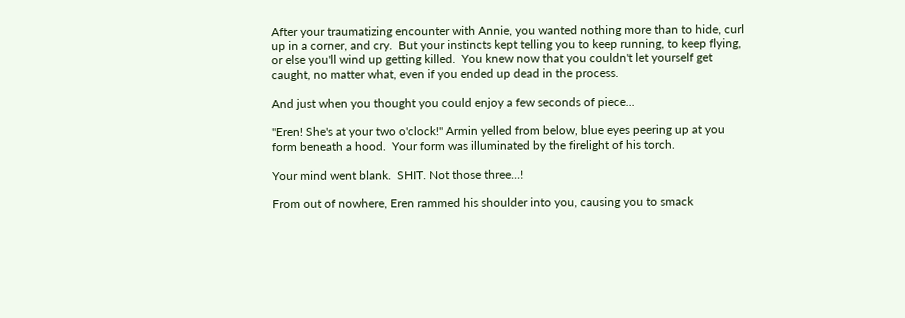After your traumatizing encounter with Annie, you wanted nothing more than to hide, curl up in a corner, and cry.  But your instincts kept telling you to keep running, to keep flying, or else you'll wind up getting killed.  You knew now that you couldn't let yourself get caught, no matter what, even if you ended up dead in the process.

And just when you thought you could enjoy a few seconds of piece...

"Eren! She's at your two o'clock!" Armin yelled from below, blue eyes peering up at you form beneath a hood.  Your form was illuminated by the firelight of his torch.

Your mind went blank.  SHIT. Not those three...!

From out of nowhere, Eren rammed his shoulder into you, causing you to smack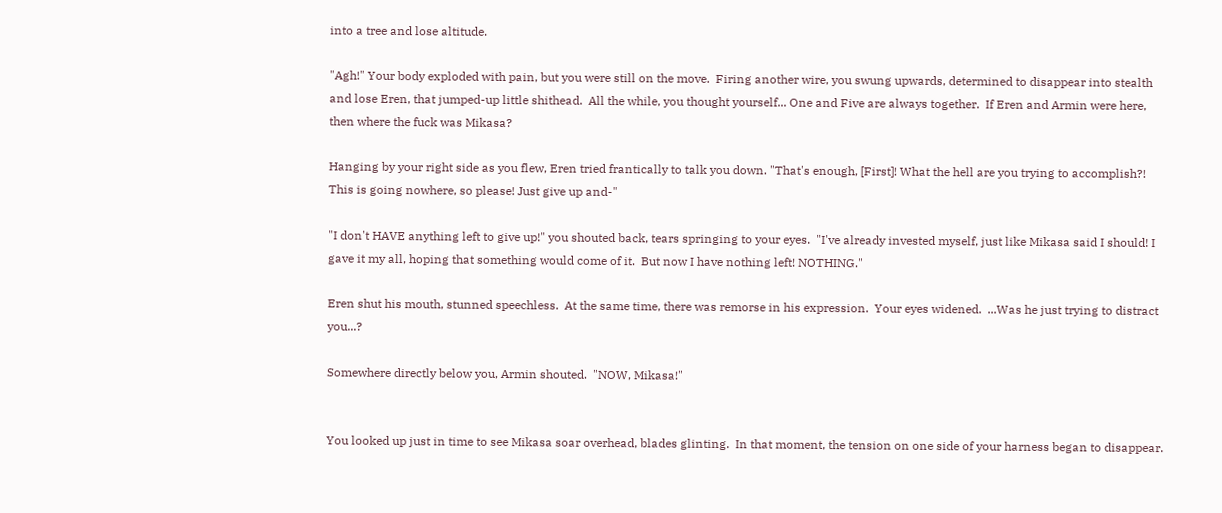into a tree and lose altitude.

"Agh!" Your body exploded with pain, but you were still on the move.  Firing another wire, you swung upwards, determined to disappear into stealth and lose Eren, that jumped-up little shithead.  All the while, you thought yourself... One and Five are always together.  If Eren and Armin were here, then where the fuck was Mikasa?

Hanging by your right side as you flew, Eren tried frantically to talk you down. "That's enough, [First]! What the hell are you trying to accomplish?!  This is going nowhere, so please! Just give up and-"

"I don't HAVE anything left to give up!" you shouted back, tears springing to your eyes.  "I've already invested myself, just like Mikasa said I should! I gave it my all, hoping that something would come of it.  But now I have nothing left! NOTHING."

Eren shut his mouth, stunned speechless.  At the same time, there was remorse in his expression.  Your eyes widened.  ...Was he just trying to distract you...?

Somewhere directly below you, Armin shouted.  "NOW, Mikasa!"


You looked up just in time to see Mikasa soar overhead, blades glinting.  In that moment, the tension on one side of your harness began to disappear.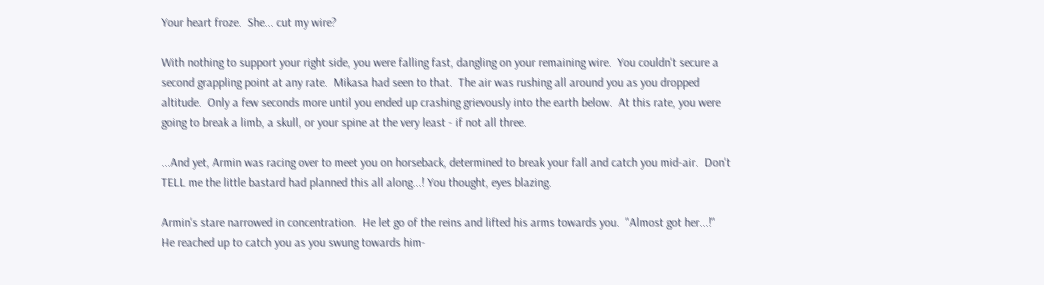Your heart froze.  She... cut my wire?

With nothing to support your right side, you were falling fast, dangling on your remaining wire.  You couldn't secure a second grappling point at any rate.  Mikasa had seen to that.  The air was rushing all around you as you dropped altitude.  Only a few seconds more until you ended up crashing grievously into the earth below.  At this rate, you were going to break a limb, a skull, or your spine at the very least - if not all three.

...And yet, Armin was racing over to meet you on horseback, determined to break your fall and catch you mid-air.  Don't TELL me the little bastard had planned this all along...! You thought, eyes blazing.

Armin's stare narrowed in concentration.  He let go of the reins and lifted his arms towards you.  "Almost got her...!"  He reached up to catch you as you swung towards him-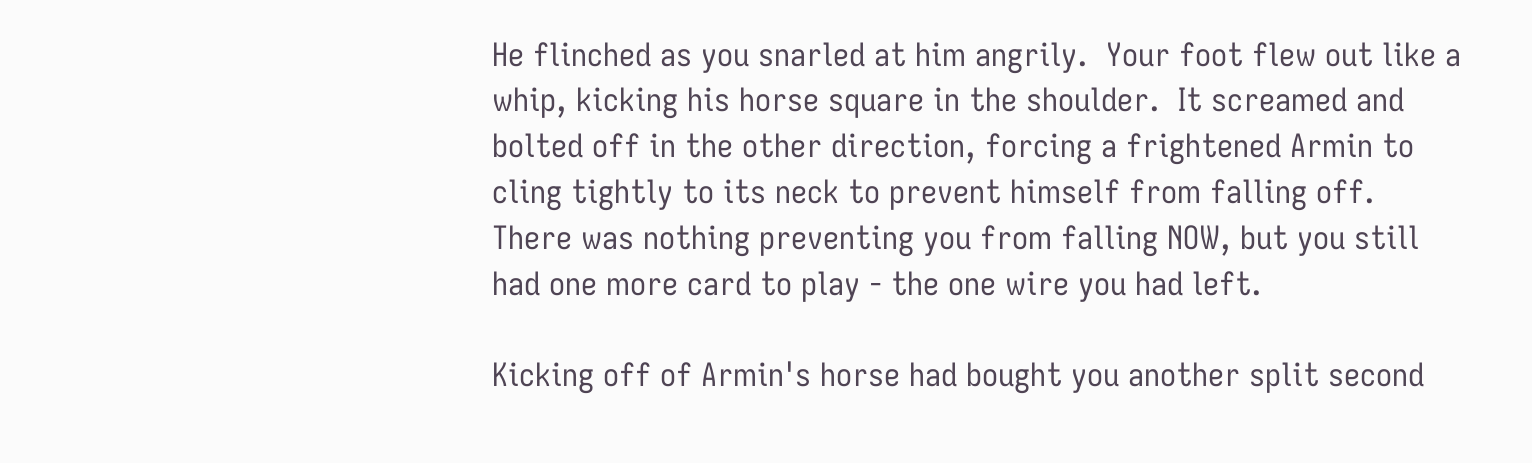He flinched as you snarled at him angrily.  Your foot flew out like a whip, kicking his horse square in the shoulder.  It screamed and bolted off in the other direction, forcing a frightened Armin to cling tightly to its neck to prevent himself from falling off.  There was nothing preventing you from falling NOW, but you still had one more card to play - the one wire you had left.

Kicking off of Armin's horse had bought you another split second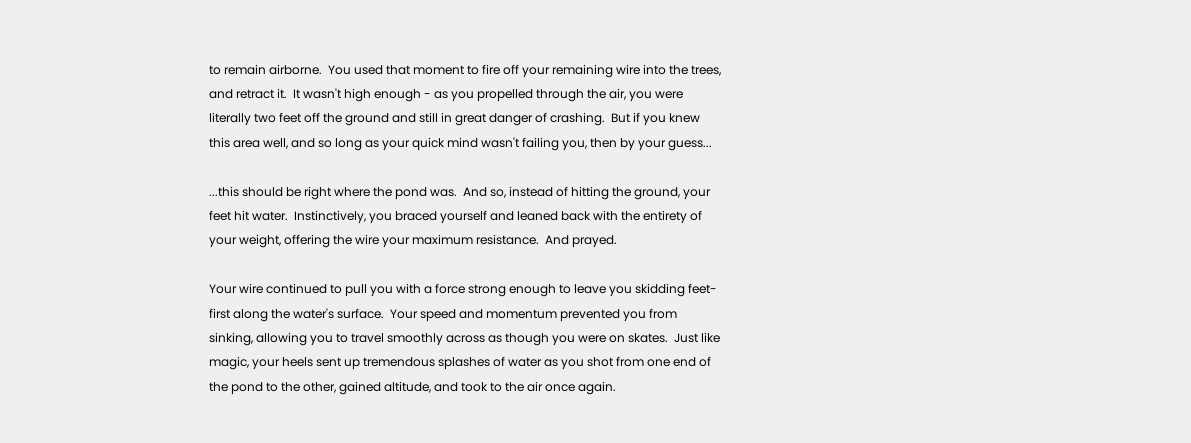to remain airborne.  You used that moment to fire off your remaining wire into the trees, and retract it.  It wasn't high enough - as you propelled through the air, you were literally two feet off the ground and still in great danger of crashing.  But if you knew this area well, and so long as your quick mind wasn't failing you, then by your guess...

...this should be right where the pond was.  And so, instead of hitting the ground, your feet hit water.  Instinctively, you braced yourself and leaned back with the entirety of your weight, offering the wire your maximum resistance.  And prayed.

Your wire continued to pull you with a force strong enough to leave you skidding feet-first along the water's surface.  Your speed and momentum prevented you from sinking, allowing you to travel smoothly across as though you were on skates.  Just like magic, your heels sent up tremendous splashes of water as you shot from one end of the pond to the other, gained altitude, and took to the air once again.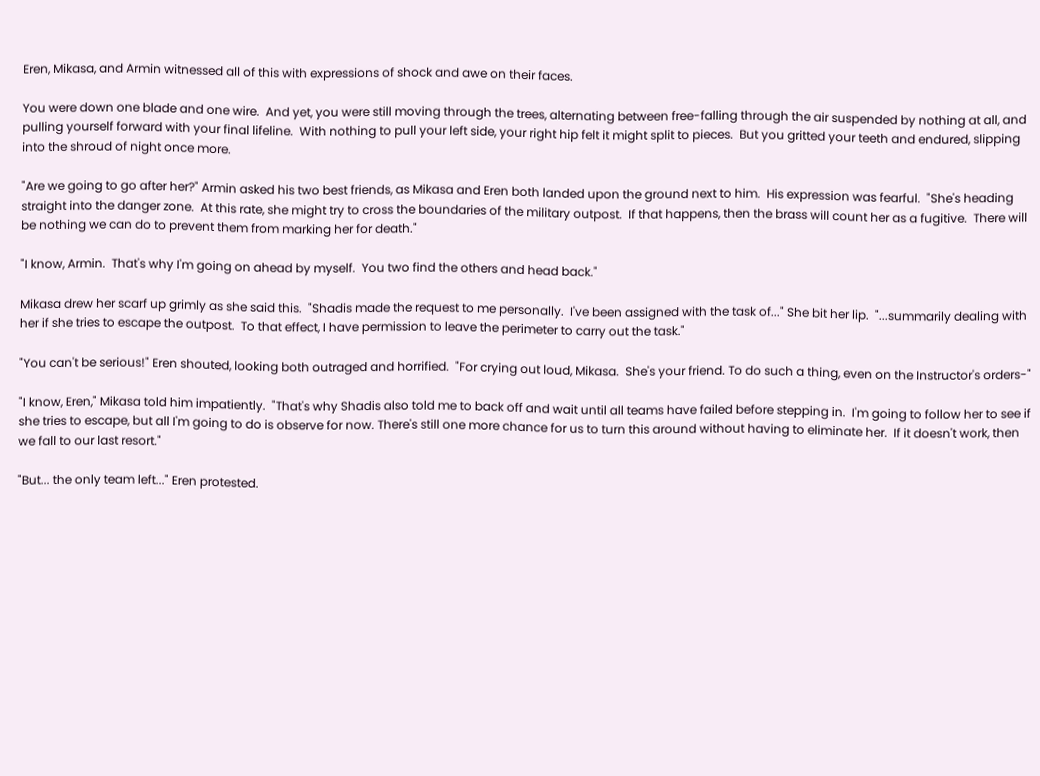Eren, Mikasa, and Armin witnessed all of this with expressions of shock and awe on their faces.

You were down one blade and one wire.  And yet, you were still moving through the trees, alternating between free-falling through the air suspended by nothing at all, and pulling yourself forward with your final lifeline.  With nothing to pull your left side, your right hip felt it might split to pieces.  But you gritted your teeth and endured, slipping into the shroud of night once more.

"Are we going to go after her?" Armin asked his two best friends, as Mikasa and Eren both landed upon the ground next to him.  His expression was fearful.  "She's heading straight into the danger zone.  At this rate, she might try to cross the boundaries of the military outpost.  If that happens, then the brass will count her as a fugitive.  There will be nothing we can do to prevent them from marking her for death."

"I know, Armin.  That's why I'm going on ahead by myself.  You two find the others and head back."

Mikasa drew her scarf up grimly as she said this.  "Shadis made the request to me personally.  I've been assigned with the task of..." She bit her lip.  "...summarily dealing with her if she tries to escape the outpost.  To that effect, I have permission to leave the perimeter to carry out the task."

"You can't be serious!" Eren shouted, looking both outraged and horrified.  "For crying out loud, Mikasa.  She's your friend. To do such a thing, even on the Instructor's orders-"

"I know, Eren," Mikasa told him impatiently.  "That's why Shadis also told me to back off and wait until all teams have failed before stepping in.  I'm going to follow her to see if she tries to escape, but all I'm going to do is observe for now. There's still one more chance for us to turn this around without having to eliminate her.  If it doesn't work, then we fall to our last resort."

"But... the only team left..." Eren protested.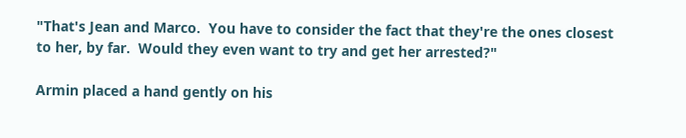"That's Jean and Marco.  You have to consider the fact that they're the ones closest to her, by far.  Would they even want to try and get her arrested?"

Armin placed a hand gently on his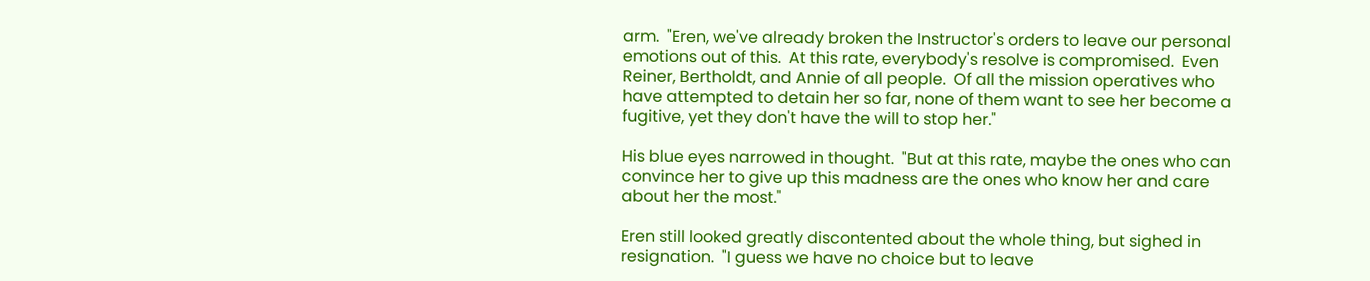arm.  "Eren, we've already broken the Instructor's orders to leave our personal emotions out of this.  At this rate, everybody's resolve is compromised.  Even Reiner, Bertholdt, and Annie of all people.  Of all the mission operatives who have attempted to detain her so far, none of them want to see her become a fugitive, yet they don't have the will to stop her."

His blue eyes narrowed in thought.  "But at this rate, maybe the ones who can convince her to give up this madness are the ones who know her and care about her the most."

Eren still looked greatly discontented about the whole thing, but sighed in resignation.  "I guess we have no choice but to leave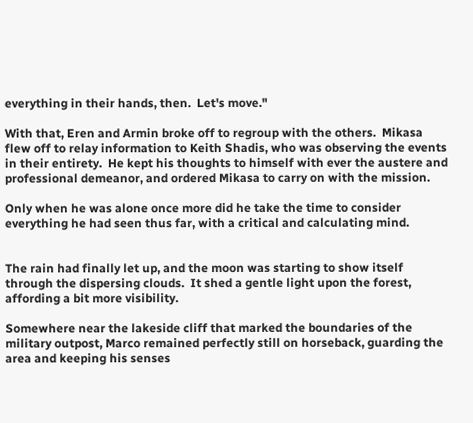everything in their hands, then.  Let's move."

With that, Eren and Armin broke off to regroup with the others.  Mikasa flew off to relay information to Keith Shadis, who was observing the events in their entirety.  He kept his thoughts to himself with ever the austere and professional demeanor, and ordered Mikasa to carry on with the mission.

Only when he was alone once more did he take the time to consider everything he had seen thus far, with a critical and calculating mind.


The rain had finally let up, and the moon was starting to show itself through the dispersing clouds.  It shed a gentle light upon the forest, affording a bit more visibility.

Somewhere near the lakeside cliff that marked the boundaries of the military outpost, Marco remained perfectly still on horseback, guarding the area and keeping his senses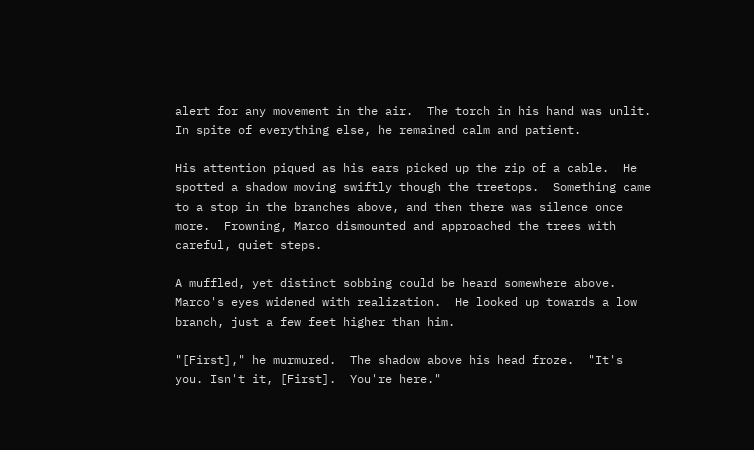alert for any movement in the air.  The torch in his hand was unlit.  In spite of everything else, he remained calm and patient.

His attention piqued as his ears picked up the zip of a cable.  He spotted a shadow moving swiftly though the treetops.  Something came to a stop in the branches above, and then there was silence once more.  Frowning, Marco dismounted and approached the trees with careful, quiet steps.

A muffled, yet distinct sobbing could be heard somewhere above.  Marco's eyes widened with realization.  He looked up towards a low branch, just a few feet higher than him.

"[First]," he murmured.  The shadow above his head froze.  "It's you. Isn't it, [First].  You're here."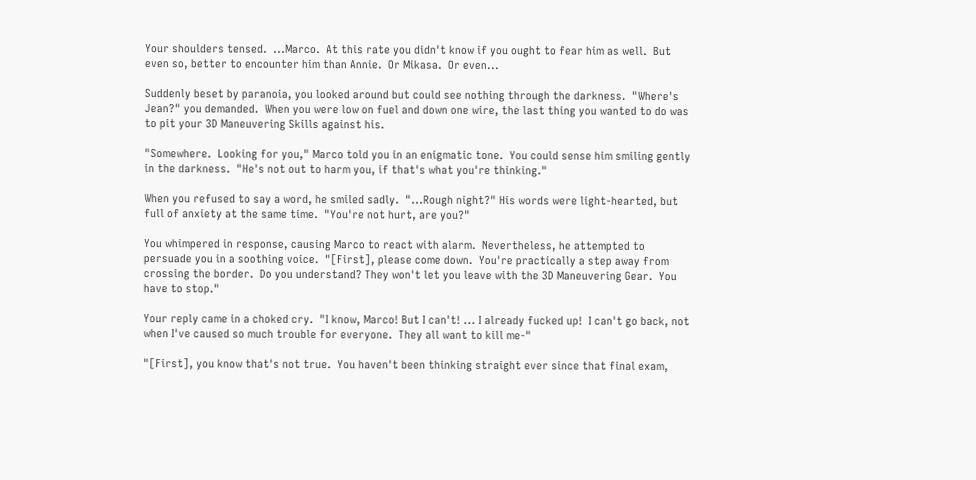Your shoulders tensed.  ...Marco.  At this rate you didn't know if you ought to fear him as well.  But even so, better to encounter him than Annie.  Or Mikasa.  Or even...

Suddenly beset by paranoia, you looked around but could see nothing through the darkness.  "Where's Jean?" you demanded.  When you were low on fuel and down one wire, the last thing you wanted to do was to pit your 3D Maneuvering Skills against his.

"Somewhere.  Looking for you," Marco told you in an enigmatic tone.  You could sense him smiling gently in the darkness.  "He's not out to harm you, if that's what you're thinking."

When you refused to say a word, he smiled sadly.  "...Rough night?" His words were light-hearted, but full of anxiety at the same time.  "You're not hurt, are you?"

You whimpered in response, causing Marco to react with alarm.  Nevertheless, he attempted to persuade you in a soothing voice.  "[First], please come down.  You're practically a step away from crossing the border.  Do you understand? They won't let you leave with the 3D Maneuvering Gear.  You have to stop."

Your reply came in a choked cry.  "I know, Marco! But I can't! ... I already fucked up!  I can't go back, not when I've caused so much trouble for everyone.  They all want to kill me-"

"[First], you know that's not true.  You haven't been thinking straight ever since that final exam,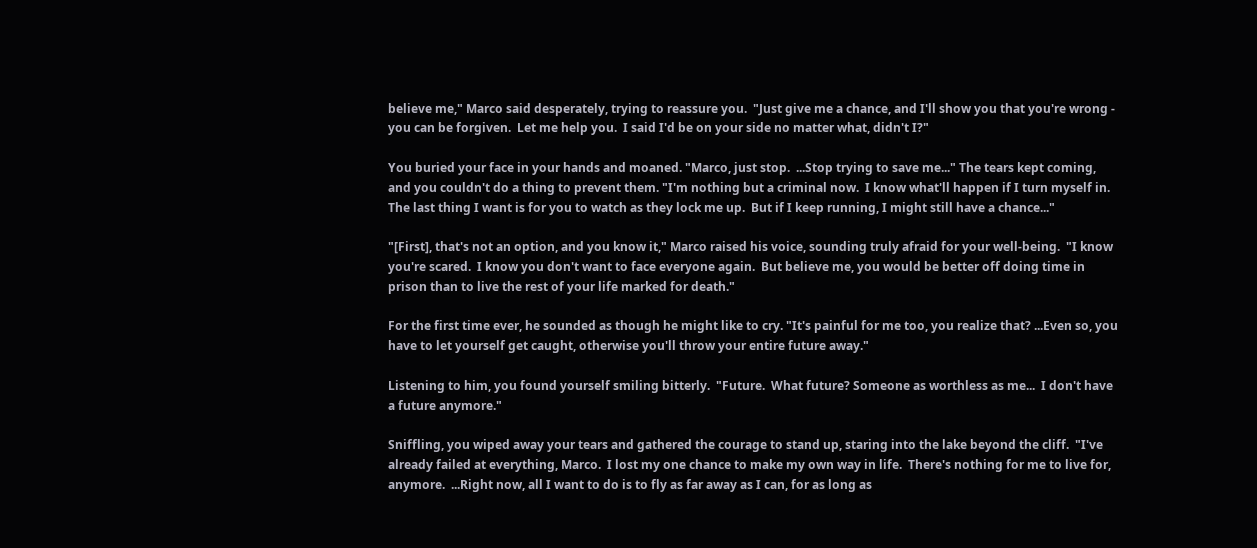believe me," Marco said desperately, trying to reassure you.  "Just give me a chance, and I'll show you that you're wrong - you can be forgiven.  Let me help you.  I said I'd be on your side no matter what, didn't I?"

You buried your face in your hands and moaned. "Marco, just stop.  ...Stop trying to save me..." The tears kept coming, and you couldn't do a thing to prevent them. "I'm nothing but a criminal now.  I know what'll happen if I turn myself in.  The last thing I want is for you to watch as they lock me up.  But if I keep running, I might still have a chance..."

"[First], that's not an option, and you know it," Marco raised his voice, sounding truly afraid for your well-being.  "I know you're scared.  I know you don't want to face everyone again.  But believe me, you would be better off doing time in prison than to live the rest of your life marked for death."

For the first time ever, he sounded as though he might like to cry. "It's painful for me too, you realize that? ...Even so, you have to let yourself get caught, otherwise you'll throw your entire future away."

Listening to him, you found yourself smiling bitterly.  "Future.  What future? Someone as worthless as me...  I don't have a future anymore."

Sniffling, you wiped away your tears and gathered the courage to stand up, staring into the lake beyond the cliff.  "I've already failed at everything, Marco.  I lost my one chance to make my own way in life.  There's nothing for me to live for, anymore.  ...Right now, all I want to do is to fly as far away as I can, for as long as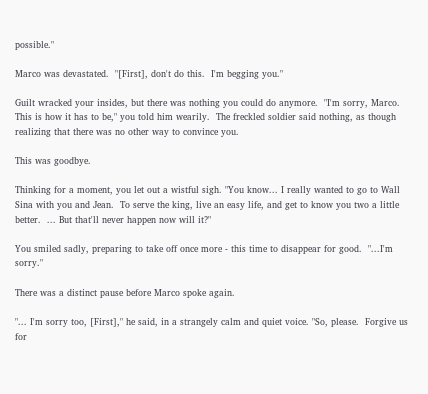possible."

Marco was devastated.  "[First], don't do this.  I'm begging you."

Guilt wracked your insides, but there was nothing you could do anymore.  "I'm sorry, Marco.  This is how it has to be," you told him wearily.  The freckled soldier said nothing, as though realizing that there was no other way to convince you.

This was goodbye.

Thinking for a moment, you let out a wistful sigh. "You know... I really wanted to go to Wall Sina with you and Jean.  To serve the king, live an easy life, and get to know you two a little better.  ... But that'll never happen now will it?"

You smiled sadly, preparing to take off once more - this time to disappear for good.  "...I'm sorry."

There was a distinct pause before Marco spoke again.

"... I'm sorry too, [First]," he said, in a strangely calm and quiet voice. "So, please.  Forgive us for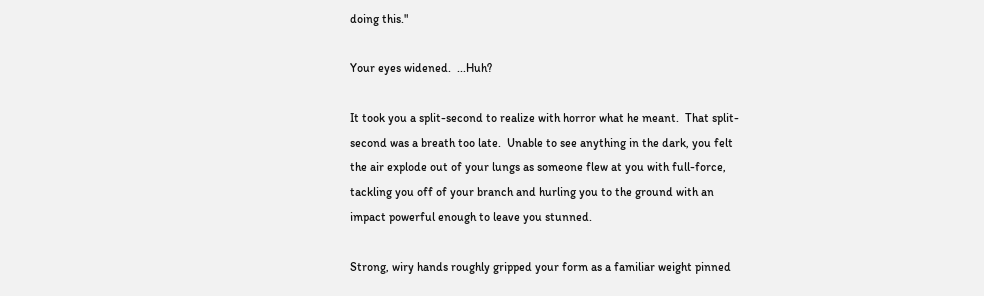doing this."

Your eyes widened.  ...Huh?

It took you a split-second to realize with horror what he meant.  That split-second was a breath too late.  Unable to see anything in the dark, you felt the air explode out of your lungs as someone flew at you with full-force, tackling you off of your branch and hurling you to the ground with an impact powerful enough to leave you stunned.

Strong, wiry hands roughly gripped your form as a familiar weight pinned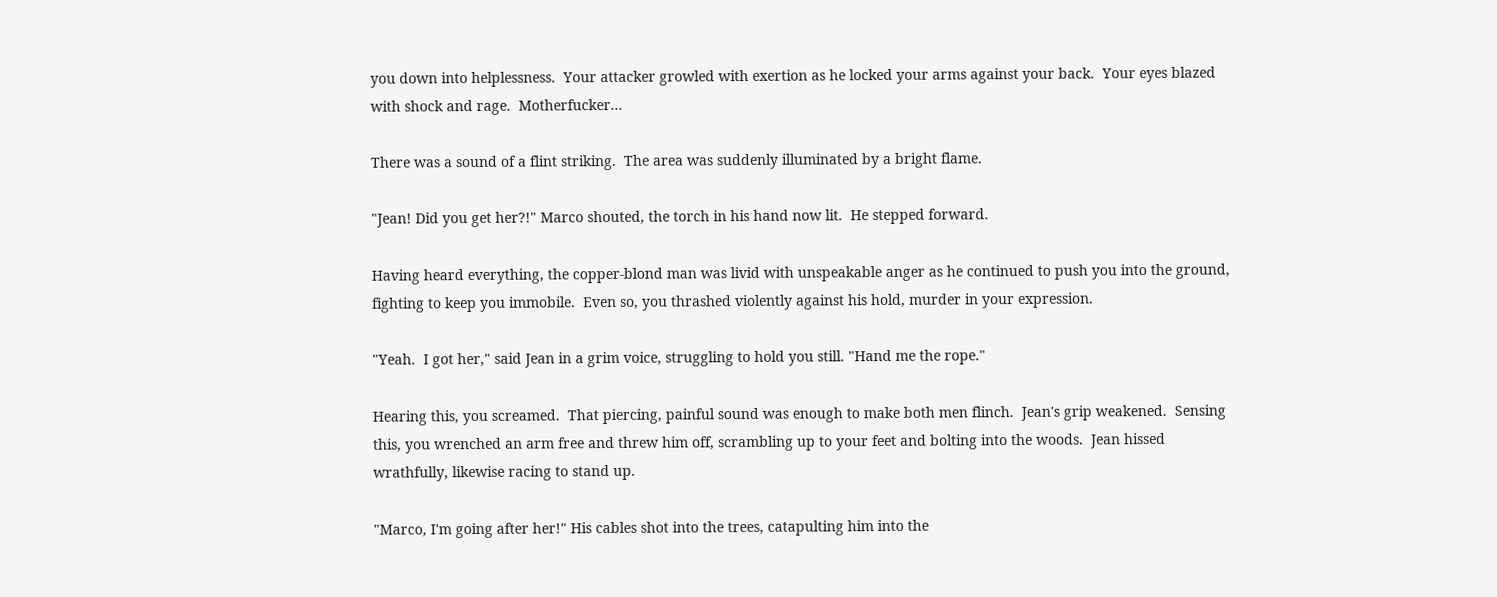you down into helplessness.  Your attacker growled with exertion as he locked your arms against your back.  Your eyes blazed with shock and rage.  Motherfucker...

There was a sound of a flint striking.  The area was suddenly illuminated by a bright flame.

"Jean! Did you get her?!" Marco shouted, the torch in his hand now lit.  He stepped forward.

Having heard everything, the copper-blond man was livid with unspeakable anger as he continued to push you into the ground, fighting to keep you immobile.  Even so, you thrashed violently against his hold, murder in your expression.

"Yeah.  I got her," said Jean in a grim voice, struggling to hold you still. "Hand me the rope."

Hearing this, you screamed.  That piercing, painful sound was enough to make both men flinch.  Jean's grip weakened.  Sensing this, you wrenched an arm free and threw him off, scrambling up to your feet and bolting into the woods.  Jean hissed wrathfully, likewise racing to stand up.

"Marco, I'm going after her!" His cables shot into the trees, catapulting him into the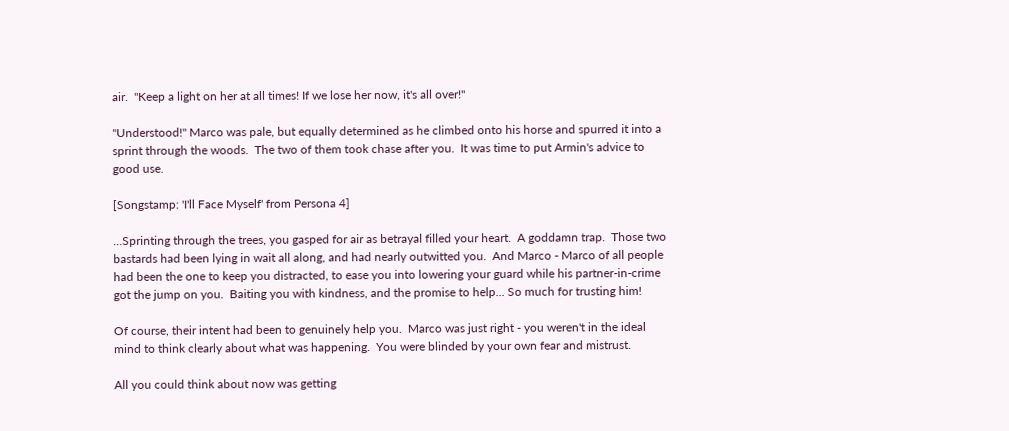air.  "Keep a light on her at all times! If we lose her now, it's all over!"

"Understood!" Marco was pale, but equally determined as he climbed onto his horse and spurred it into a sprint through the woods.  The two of them took chase after you.  It was time to put Armin's advice to good use.

[Songstamp: 'I'll Face Myself' from Persona 4]

...Sprinting through the trees, you gasped for air as betrayal filled your heart.  A goddamn trap.  Those two bastards had been lying in wait all along, and had nearly outwitted you.  And Marco - Marco of all people had been the one to keep you distracted, to ease you into lowering your guard while his partner-in-crime got the jump on you.  Baiting you with kindness, and the promise to help... So much for trusting him!

Of course, their intent had been to genuinely help you.  Marco was just right - you weren't in the ideal mind to think clearly about what was happening.  You were blinded by your own fear and mistrust.

All you could think about now was getting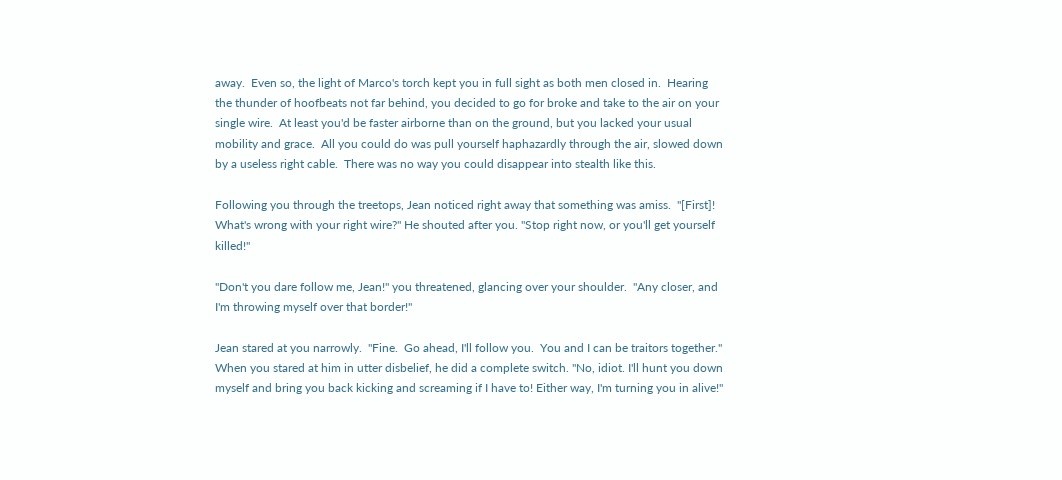away.  Even so, the light of Marco's torch kept you in full sight as both men closed in.  Hearing the thunder of hoofbeats not far behind, you decided to go for broke and take to the air on your single wire.  At least you'd be faster airborne than on the ground, but you lacked your usual mobility and grace.  All you could do was pull yourself haphazardly through the air, slowed down by a useless right cable.  There was no way you could disappear into stealth like this.

Following you through the treetops, Jean noticed right away that something was amiss.  "[First]! What's wrong with your right wire?" He shouted after you. "Stop right now, or you'll get yourself killed!"

"Don't you dare follow me, Jean!" you threatened, glancing over your shoulder.  "Any closer, and I'm throwing myself over that border!"

Jean stared at you narrowly.  "Fine.  Go ahead, I'll follow you.  You and I can be traitors together." When you stared at him in utter disbelief, he did a complete switch. "No, idiot. I'll hunt you down myself and bring you back kicking and screaming if I have to! Either way, I'm turning you in alive!"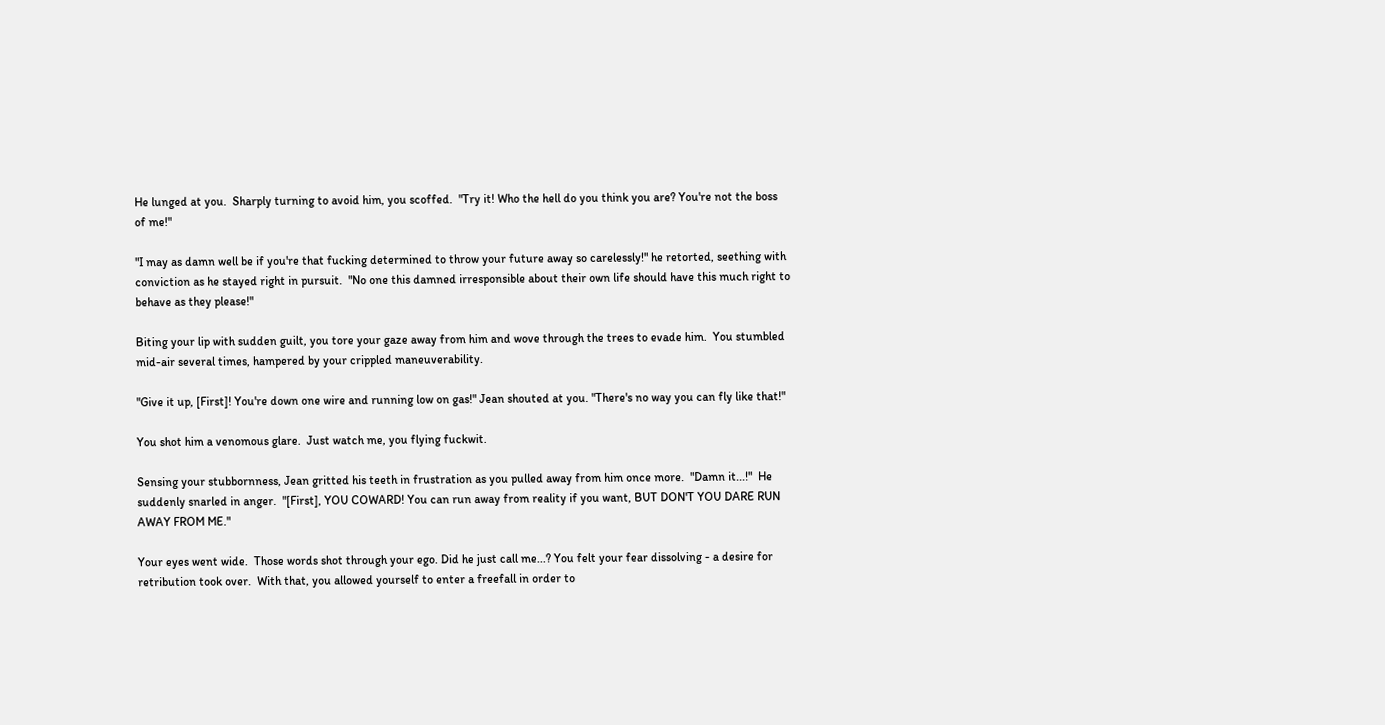He lunged at you.  Sharply turning to avoid him, you scoffed.  "Try it! Who the hell do you think you are? You're not the boss of me!"

"I may as damn well be if you're that fucking determined to throw your future away so carelessly!" he retorted, seething with conviction as he stayed right in pursuit.  "No one this damned irresponsible about their own life should have this much right to behave as they please!"

Biting your lip with sudden guilt, you tore your gaze away from him and wove through the trees to evade him.  You stumbled mid-air several times, hampered by your crippled maneuverability.

"Give it up, [First]! You're down one wire and running low on gas!" Jean shouted at you. "There's no way you can fly like that!"

You shot him a venomous glare.  Just watch me, you flying fuckwit.

Sensing your stubbornness, Jean gritted his teeth in frustration as you pulled away from him once more.  "Damn it...!"  He suddenly snarled in anger.  "[First], YOU COWARD! You can run away from reality if you want, BUT DON'T YOU DARE RUN AWAY FROM ME."

Your eyes went wide.  Those words shot through your ego. Did he just call me...? You felt your fear dissolving - a desire for retribution took over.  With that, you allowed yourself to enter a freefall in order to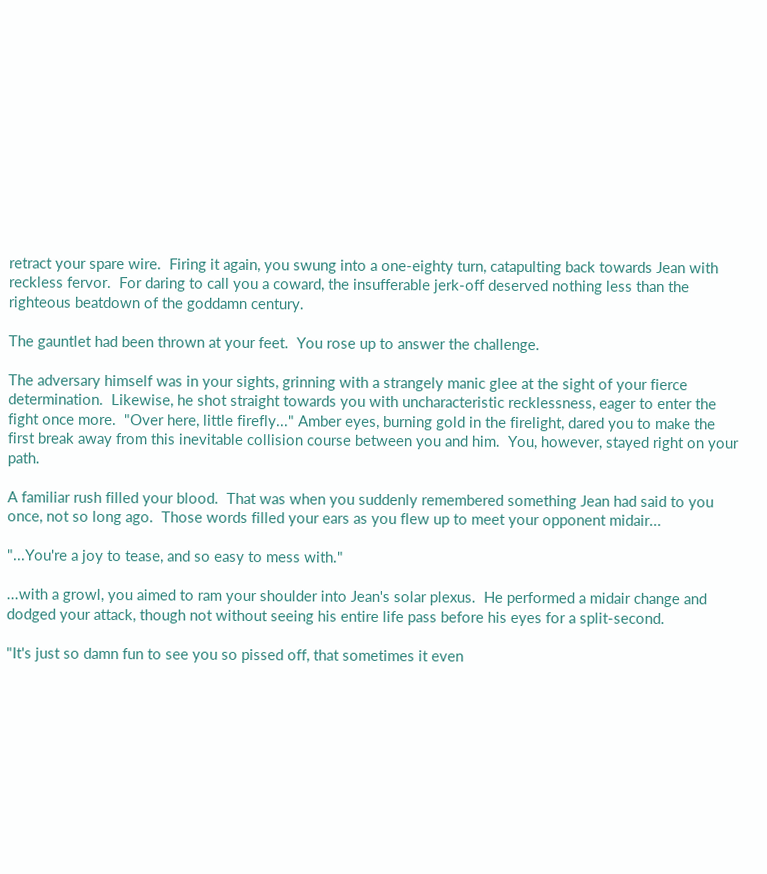retract your spare wire.  Firing it again, you swung into a one-eighty turn, catapulting back towards Jean with reckless fervor.  For daring to call you a coward, the insufferable jerk-off deserved nothing less than the righteous beatdown of the goddamn century.

The gauntlet had been thrown at your feet.  You rose up to answer the challenge.

The adversary himself was in your sights, grinning with a strangely manic glee at the sight of your fierce determination.  Likewise, he shot straight towards you with uncharacteristic recklessness, eager to enter the fight once more.  "Over here, little firefly..." Amber eyes, burning gold in the firelight, dared you to make the first break away from this inevitable collision course between you and him.  You, however, stayed right on your path.

A familiar rush filled your blood.  That was when you suddenly remembered something Jean had said to you once, not so long ago.  Those words filled your ears as you flew up to meet your opponent midair...

"...You're a joy to tease, and so easy to mess with."

...with a growl, you aimed to ram your shoulder into Jean's solar plexus.  He performed a midair change and dodged your attack, though not without seeing his entire life pass before his eyes for a split-second.

"It's just so damn fun to see you so pissed off, that sometimes it even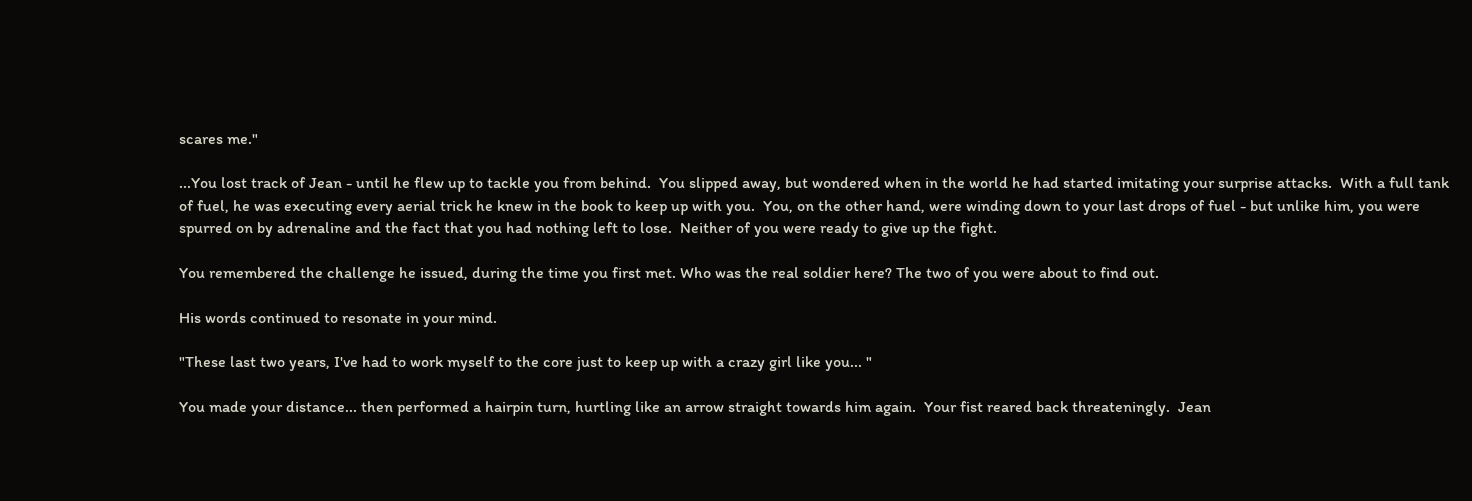scares me."

...You lost track of Jean - until he flew up to tackle you from behind.  You slipped away, but wondered when in the world he had started imitating your surprise attacks.  With a full tank of fuel, he was executing every aerial trick he knew in the book to keep up with you.  You, on the other hand, were winding down to your last drops of fuel - but unlike him, you were spurred on by adrenaline and the fact that you had nothing left to lose.  Neither of you were ready to give up the fight.

You remembered the challenge he issued, during the time you first met. Who was the real soldier here? The two of you were about to find out.

His words continued to resonate in your mind.

"These last two years, I've had to work myself to the core just to keep up with a crazy girl like you... "

You made your distance... then performed a hairpin turn, hurtling like an arrow straight towards him again.  Your fist reared back threateningly.  Jean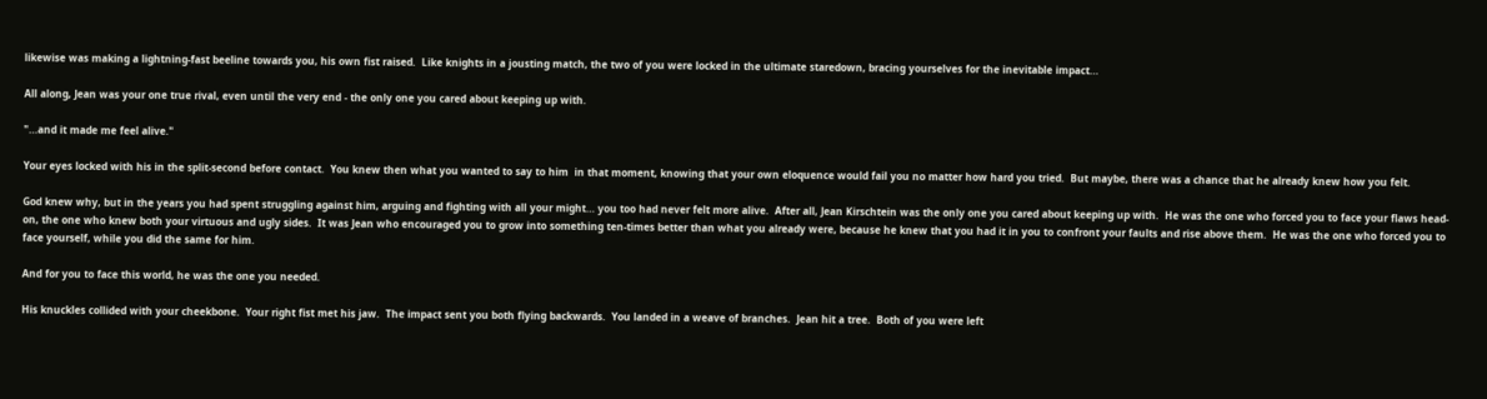likewise was making a lightning-fast beeline towards you, his own fist raised.  Like knights in a jousting match, the two of you were locked in the ultimate staredown, bracing yourselves for the inevitable impact...

All along, Jean was your one true rival, even until the very end - the only one you cared about keeping up with.

"...and it made me feel alive."

Your eyes locked with his in the split-second before contact.  You knew then what you wanted to say to him  in that moment, knowing that your own eloquence would fail you no matter how hard you tried.  But maybe, there was a chance that he already knew how you felt.

God knew why, but in the years you had spent struggling against him, arguing and fighting with all your might... you too had never felt more alive.  After all, Jean Kirschtein was the only one you cared about keeping up with.  He was the one who forced you to face your flaws head-on, the one who knew both your virtuous and ugly sides.  It was Jean who encouraged you to grow into something ten-times better than what you already were, because he knew that you had it in you to confront your faults and rise above them.  He was the one who forced you to face yourself, while you did the same for him.

And for you to face this world, he was the one you needed.

His knuckles collided with your cheekbone.  Your right fist met his jaw.  The impact sent you both flying backwards.  You landed in a weave of branches.  Jean hit a tree.  Both of you were left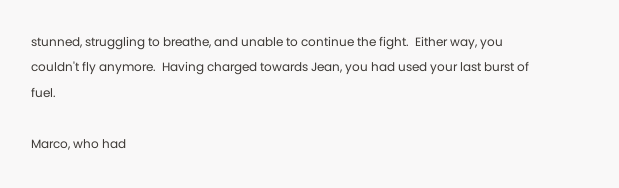stunned, struggling to breathe, and unable to continue the fight.  Either way, you couldn't fly anymore.  Having charged towards Jean, you had used your last burst of fuel.

Marco, who had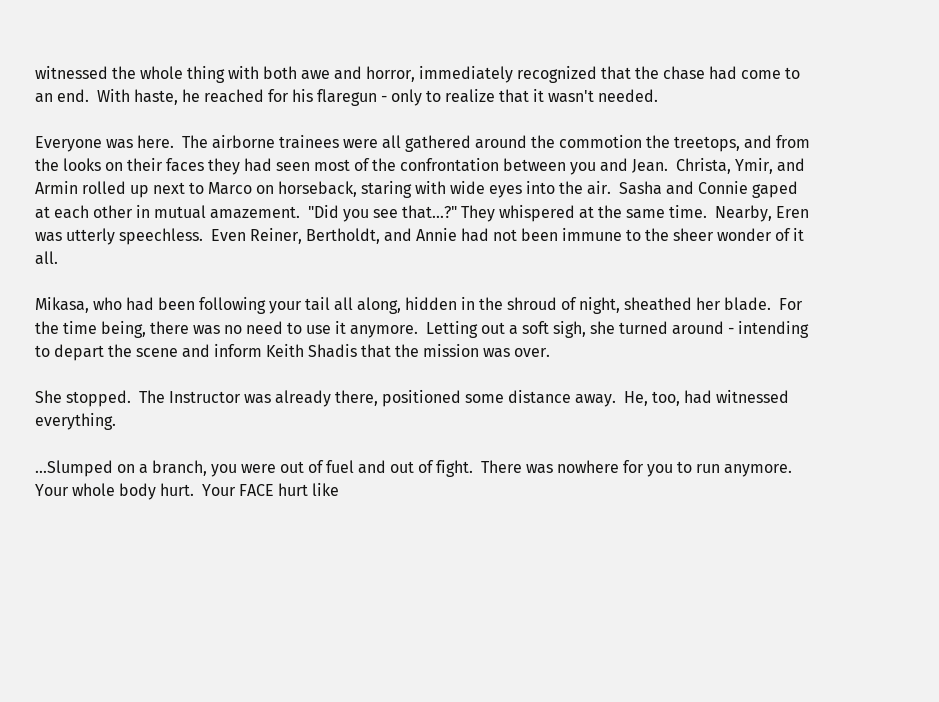witnessed the whole thing with both awe and horror, immediately recognized that the chase had come to an end.  With haste, he reached for his flaregun - only to realize that it wasn't needed.

Everyone was here.  The airborne trainees were all gathered around the commotion the treetops, and from the looks on their faces they had seen most of the confrontation between you and Jean.  Christa, Ymir, and Armin rolled up next to Marco on horseback, staring with wide eyes into the air.  Sasha and Connie gaped at each other in mutual amazement.  "Did you see that...?" They whispered at the same time.  Nearby, Eren was utterly speechless.  Even Reiner, Bertholdt, and Annie had not been immune to the sheer wonder of it all.

Mikasa, who had been following your tail all along, hidden in the shroud of night, sheathed her blade.  For the time being, there was no need to use it anymore.  Letting out a soft sigh, she turned around - intending to depart the scene and inform Keith Shadis that the mission was over.

She stopped.  The Instructor was already there, positioned some distance away.  He, too, had witnessed everything.

...Slumped on a branch, you were out of fuel and out of fight.  There was nowhere for you to run anymore.  Your whole body hurt.  Your FACE hurt like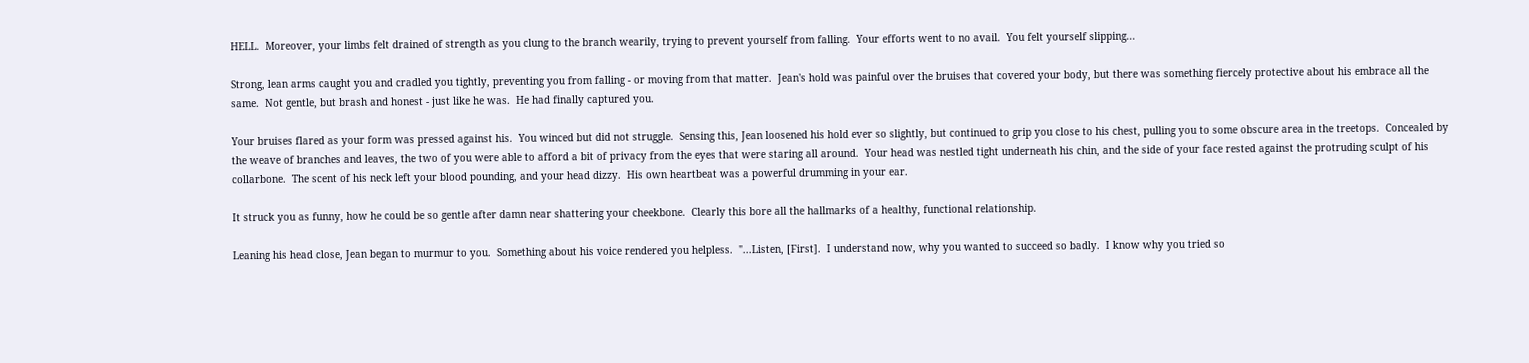HELL.  Moreover, your limbs felt drained of strength as you clung to the branch wearily, trying to prevent yourself from falling.  Your efforts went to no avail.  You felt yourself slipping...

Strong, lean arms caught you and cradled you tightly, preventing you from falling - or moving from that matter.  Jean's hold was painful over the bruises that covered your body, but there was something fiercely protective about his embrace all the same.  Not gentle, but brash and honest - just like he was.  He had finally captured you.

Your bruises flared as your form was pressed against his.  You winced but did not struggle.  Sensing this, Jean loosened his hold ever so slightly, but continued to grip you close to his chest, pulling you to some obscure area in the treetops.  Concealed by the weave of branches and leaves, the two of you were able to afford a bit of privacy from the eyes that were staring all around.  Your head was nestled tight underneath his chin, and the side of your face rested against the protruding sculpt of his collarbone.  The scent of his neck left your blood pounding, and your head dizzy.  His own heartbeat was a powerful drumming in your ear.

It struck you as funny, how he could be so gentle after damn near shattering your cheekbone.  Clearly this bore all the hallmarks of a healthy, functional relationship.

Leaning his head close, Jean began to murmur to you.  Something about his voice rendered you helpless.  "...Listen, [First].  I understand now, why you wanted to succeed so badly.  I know why you tried so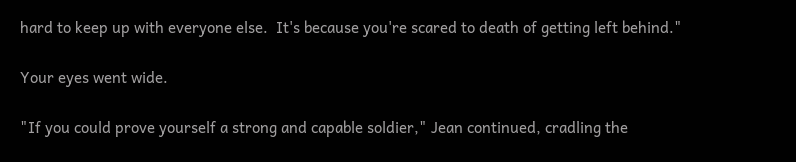hard to keep up with everyone else.  It's because you're scared to death of getting left behind."

Your eyes went wide.

"If you could prove yourself a strong and capable soldier," Jean continued, cradling the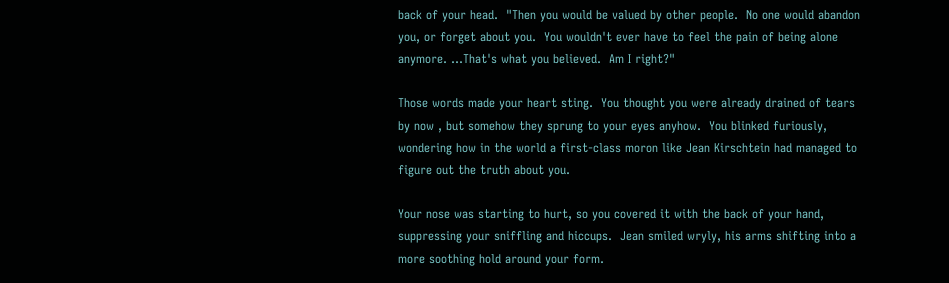back of your head.  "Then you would be valued by other people.  No one would abandon you, or forget about you.  You wouldn't ever have to feel the pain of being alone anymore. ...That's what you believed.  Am I right?"

Those words made your heart sting.  You thought you were already drained of tears by now , but somehow they sprung to your eyes anyhow.  You blinked furiously, wondering how in the world a first-class moron like Jean Kirschtein had managed to figure out the truth about you.

Your nose was starting to hurt, so you covered it with the back of your hand, suppressing your sniffling and hiccups.  Jean smiled wryly, his arms shifting into a more soothing hold around your form.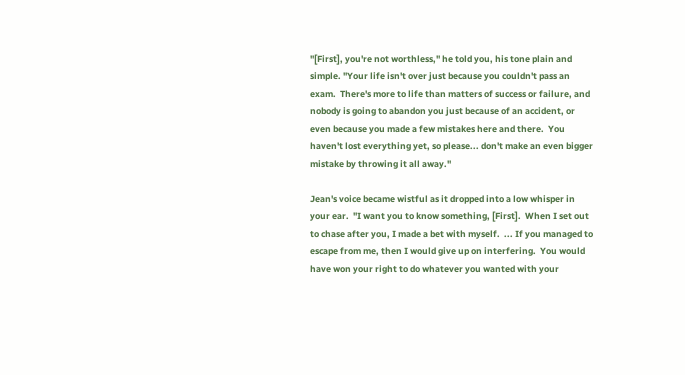"[First], you're not worthless," he told you, his tone plain and simple. "Your life isn't over just because you couldn't pass an exam.  There's more to life than matters of success or failure, and nobody is going to abandon you just because of an accident, or even because you made a few mistakes here and there.  You haven't lost everything yet, so please... don't make an even bigger mistake by throwing it all away."

Jean's voice became wistful as it dropped into a low whisper in your ear.  "I want you to know something, [First].  When I set out to chase after you, I made a bet with myself.  ... If you managed to escape from me, then I would give up on interfering.  You would have won your right to do whatever you wanted with your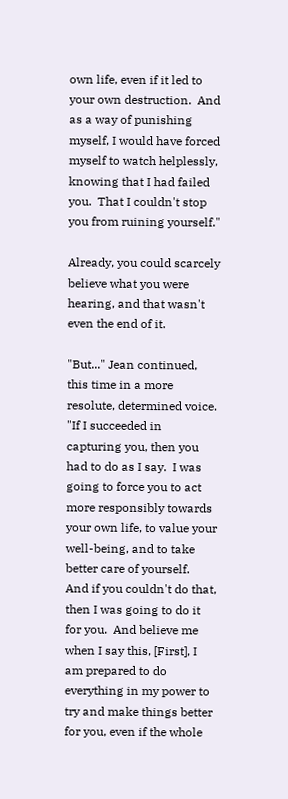own life, even if it led to your own destruction.  And as a way of punishing myself, I would have forced myself to watch helplessly, knowing that I had failed you.  That I couldn't stop you from ruining yourself."

Already, you could scarcely believe what you were hearing, and that wasn't even the end of it.

"But..." Jean continued, this time in a more resolute, determined voice.  "If I succeeded in capturing you, then you had to do as I say.  I was going to force you to act more responsibly towards your own life, to value your well-being, and to take better care of yourself.  And if you couldn't do that, then I was going to do it for you.  And believe me when I say this, [First], I am prepared to do everything in my power to try and make things better for you, even if the whole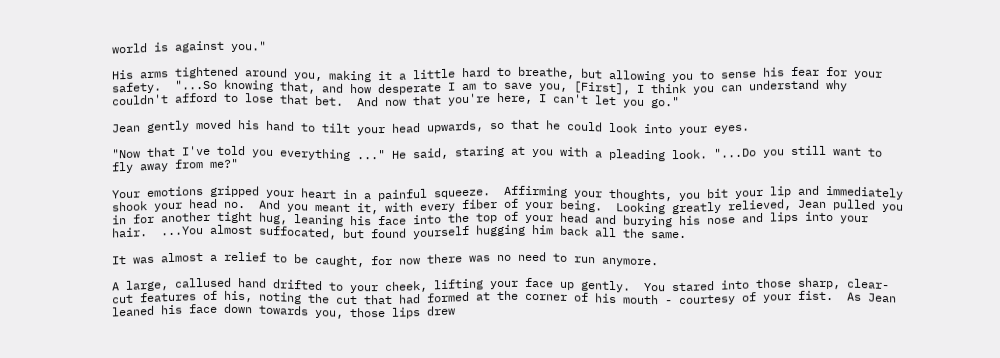world is against you."

His arms tightened around you, making it a little hard to breathe, but allowing you to sense his fear for your safety.  "...So knowing that, and how desperate I am to save you, [First], I think you can understand why couldn't afford to lose that bet.  And now that you're here, I can't let you go."

Jean gently moved his hand to tilt your head upwards, so that he could look into your eyes.

"Now that I've told you everything ..." He said, staring at you with a pleading look. "...Do you still want to fly away from me?"

Your emotions gripped your heart in a painful squeeze.  Affirming your thoughts, you bit your lip and immediately shook your head no.  And you meant it, with every fiber of your being.  Looking greatly relieved, Jean pulled you in for another tight hug, leaning his face into the top of your head and burying his nose and lips into your hair.  ...You almost suffocated, but found yourself hugging him back all the same.

It was almost a relief to be caught, for now there was no need to run anymore.

A large, callused hand drifted to your cheek, lifting your face up gently.  You stared into those sharp, clear-cut features of his, noting the cut that had formed at the corner of his mouth - courtesy of your fist.  As Jean leaned his face down towards you, those lips drew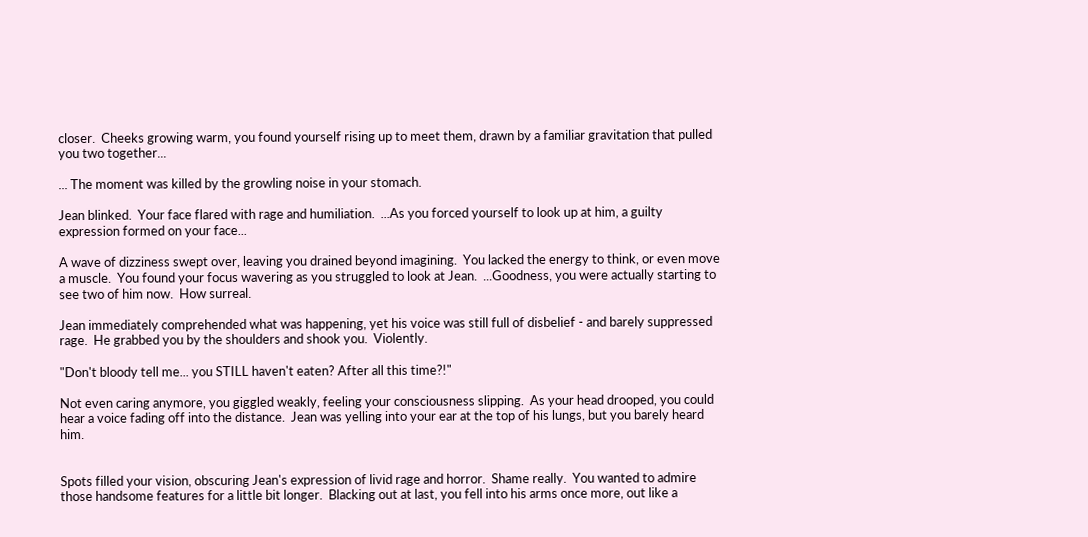closer.  Cheeks growing warm, you found yourself rising up to meet them, drawn by a familiar gravitation that pulled you two together...

... The moment was killed by the growling noise in your stomach.

Jean blinked.  Your face flared with rage and humiliation.  ...As you forced yourself to look up at him, a guilty expression formed on your face...

A wave of dizziness swept over, leaving you drained beyond imagining.  You lacked the energy to think, or even move a muscle.  You found your focus wavering as you struggled to look at Jean.  ...Goodness, you were actually starting to see two of him now.  How surreal.

Jean immediately comprehended what was happening, yet his voice was still full of disbelief - and barely suppressed rage.  He grabbed you by the shoulders and shook you.  Violently.

"Don't bloody tell me... you STILL haven't eaten? After all this time?!"

Not even caring anymore, you giggled weakly, feeling your consciousness slipping.  As your head drooped, you could hear a voice fading off into the distance.  Jean was yelling into your ear at the top of his lungs, but you barely heard him.


Spots filled your vision, obscuring Jean's expression of livid rage and horror.  Shame really.  You wanted to admire those handsome features for a little bit longer.  Blacking out at last, you fell into his arms once more, out like a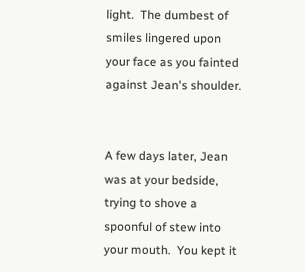light.  The dumbest of smiles lingered upon your face as you fainted against Jean's shoulder.


A few days later, Jean was at your bedside, trying to shove a spoonful of stew into your mouth.  You kept it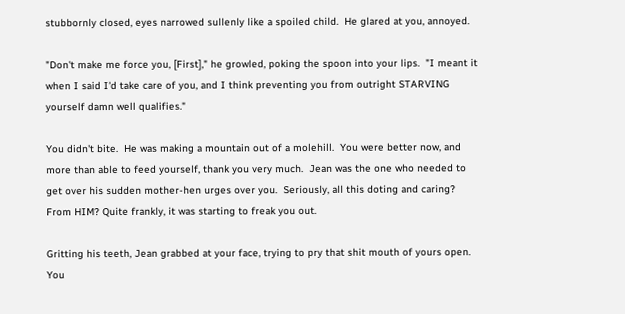stubbornly closed, eyes narrowed sullenly like a spoiled child.  He glared at you, annoyed.

"Don't make me force you, [First]," he growled, poking the spoon into your lips.  "I meant it when I said I'd take care of you, and I think preventing you from outright STARVING yourself damn well qualifies."

You didn't bite.  He was making a mountain out of a molehill.  You were better now, and more than able to feed yourself, thank you very much.  Jean was the one who needed to get over his sudden mother-hen urges over you.  Seriously, all this doting and caring? From HIM? Quite frankly, it was starting to freak you out.

Gritting his teeth, Jean grabbed at your face, trying to pry that shit mouth of yours open.  You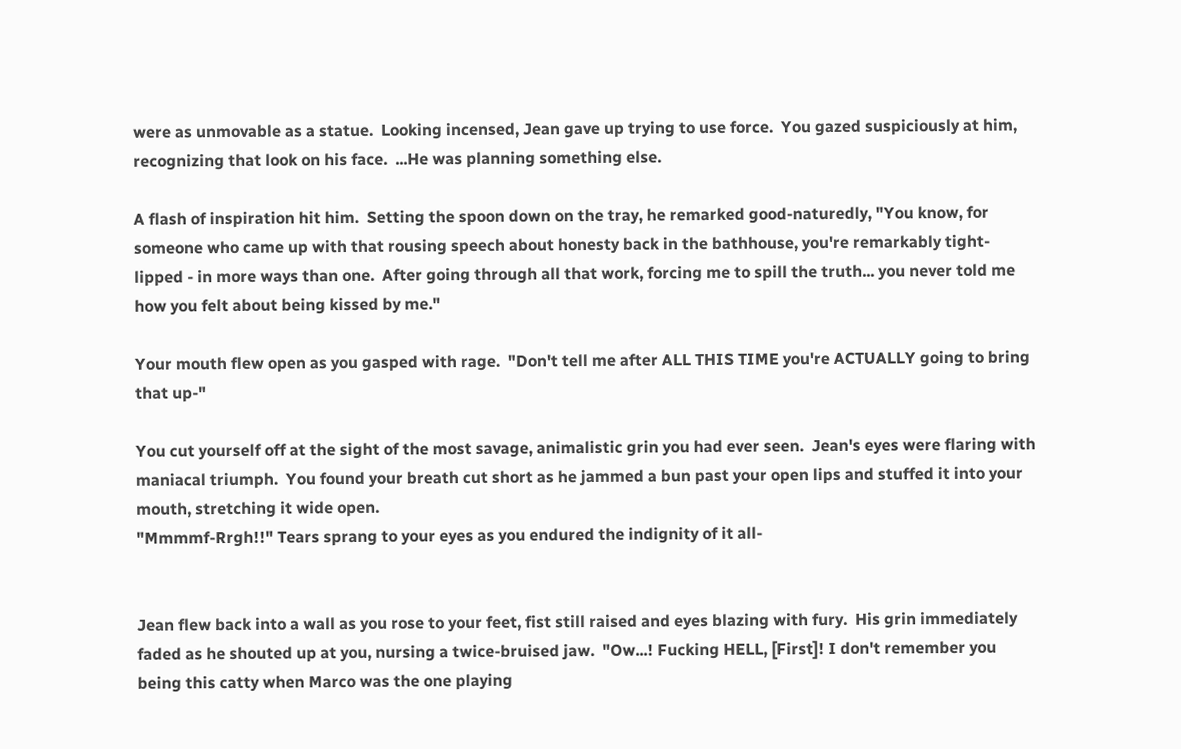were as unmovable as a statue.  Looking incensed, Jean gave up trying to use force.  You gazed suspiciously at him, recognizing that look on his face.  ...He was planning something else.

A flash of inspiration hit him.  Setting the spoon down on the tray, he remarked good-naturedly, "You know, for someone who came up with that rousing speech about honesty back in the bathhouse, you're remarkably tight-lipped - in more ways than one.  After going through all that work, forcing me to spill the truth... you never told me how you felt about being kissed by me."

Your mouth flew open as you gasped with rage.  "Don't tell me after ALL THIS TIME you're ACTUALLY going to bring that up-"

You cut yourself off at the sight of the most savage, animalistic grin you had ever seen.  Jean's eyes were flaring with maniacal triumph.  You found your breath cut short as he jammed a bun past your open lips and stuffed it into your mouth, stretching it wide open.
"Mmmmf-Rrgh!!" Tears sprang to your eyes as you endured the indignity of it all-


Jean flew back into a wall as you rose to your feet, fist still raised and eyes blazing with fury.  His grin immediately faded as he shouted up at you, nursing a twice-bruised jaw.  "Ow...! Fucking HELL, [First]! I don't remember you being this catty when Marco was the one playing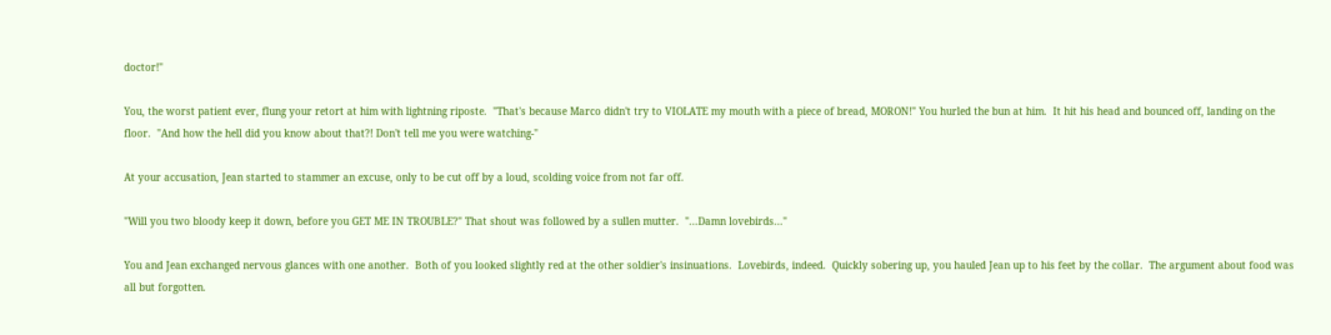doctor!"

You, the worst patient ever, flung your retort at him with lightning riposte.  "That's because Marco didn't try to VIOLATE my mouth with a piece of bread, MORON!" You hurled the bun at him.  It hit his head and bounced off, landing on the floor.  "And how the hell did you know about that?! Don't tell me you were watching-"

At your accusation, Jean started to stammer an excuse, only to be cut off by a loud, scolding voice from not far off.

"Will you two bloody keep it down, before you GET ME IN TROUBLE?" That shout was followed by a sullen mutter.  "...Damn lovebirds..."

You and Jean exchanged nervous glances with one another.  Both of you looked slightly red at the other soldier's insinuations.  Lovebirds, indeed.  Quickly sobering up, you hauled Jean up to his feet by the collar.  The argument about food was all but forgotten.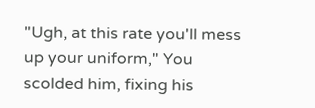"Ugh, at this rate you'll mess up your uniform," You scolded him, fixing his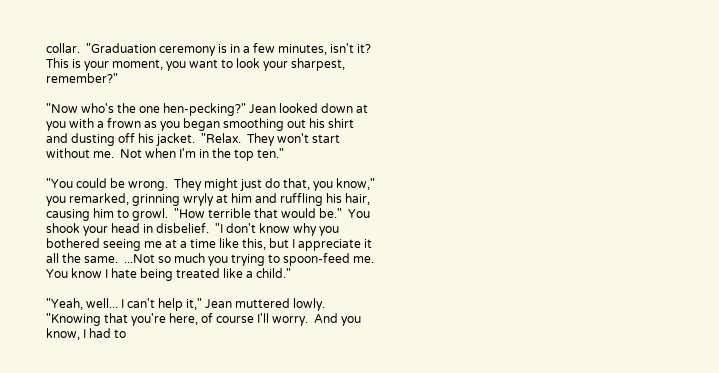collar.  "Graduation ceremony is in a few minutes, isn't it?  This is your moment, you want to look your sharpest, remember?"

"Now who's the one hen-pecking?" Jean looked down at you with a frown as you began smoothing out his shirt and dusting off his jacket.  "Relax.  They won't start without me.  Not when I'm in the top ten."

"You could be wrong.  They might just do that, you know," you remarked, grinning wryly at him and ruffling his hair, causing him to growl.  "How terrible that would be."  You shook your head in disbelief.  "I don't know why you bothered seeing me at a time like this, but I appreciate it all the same.  ...Not so much you trying to spoon-feed me. You know I hate being treated like a child."

"Yeah, well... I can't help it," Jean muttered lowly.  "Knowing that you're here, of course I'll worry.  And you know, I had to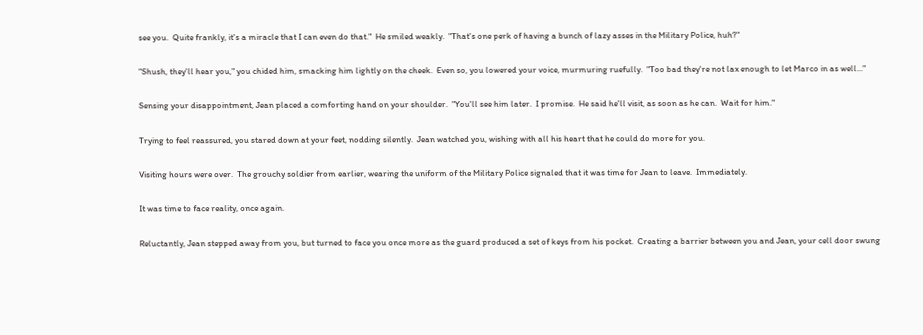see you.  Quite frankly, it's a miracle that I can even do that."  He smiled weakly.  "That's one perk of having a bunch of lazy asses in the Military Police, huh?"

"Shush, they'll hear you," you chided him, smacking him lightly on the cheek.  Even so, you lowered your voice, murmuring ruefully.  "Too bad they're not lax enough to let Marco in as well..."

Sensing your disappointment, Jean placed a comforting hand on your shoulder.  "You'll see him later.  I promise.  He said he'll visit, as soon as he can.  Wait for him."

Trying to feel reassured, you stared down at your feet, nodding silently.  Jean watched you, wishing with all his heart that he could do more for you.

Visiting hours were over.  The grouchy soldier from earlier, wearing the uniform of the Military Police signaled that it was time for Jean to leave.  Immediately.

It was time to face reality, once again.

Reluctantly, Jean stepped away from you, but turned to face you once more as the guard produced a set of keys from his pocket.  Creating a barrier between you and Jean, your cell door swung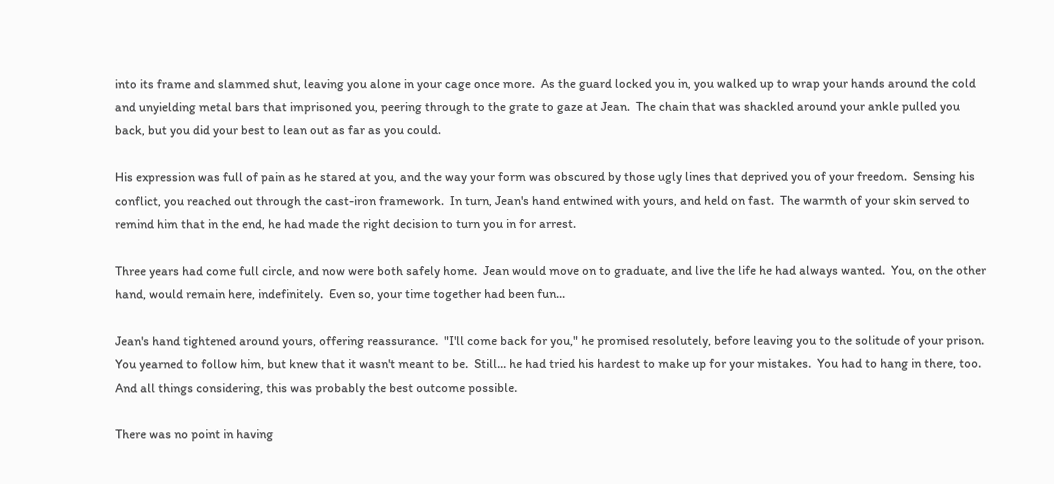into its frame and slammed shut, leaving you alone in your cage once more.  As the guard locked you in, you walked up to wrap your hands around the cold and unyielding metal bars that imprisoned you, peering through to the grate to gaze at Jean.  The chain that was shackled around your ankle pulled you back, but you did your best to lean out as far as you could.

His expression was full of pain as he stared at you, and the way your form was obscured by those ugly lines that deprived you of your freedom.  Sensing his conflict, you reached out through the cast-iron framework.  In turn, Jean's hand entwined with yours, and held on fast.  The warmth of your skin served to remind him that in the end, he had made the right decision to turn you in for arrest.

Three years had come full circle, and now were both safely home.  Jean would move on to graduate, and live the life he had always wanted.  You, on the other hand, would remain here, indefinitely.  Even so, your time together had been fun...

Jean's hand tightened around yours, offering reassurance.  "I'll come back for you," he promised resolutely, before leaving you to the solitude of your prison.  You yearned to follow him, but knew that it wasn't meant to be.  Still... he had tried his hardest to make up for your mistakes.  You had to hang in there, too.  And all things considering, this was probably the best outcome possible.

There was no point in having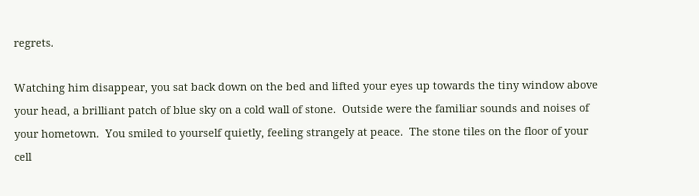regrets.

Watching him disappear, you sat back down on the bed and lifted your eyes up towards the tiny window above your head, a brilliant patch of blue sky on a cold wall of stone.  Outside were the familiar sounds and noises of your hometown.  You smiled to yourself quietly, feeling strangely at peace.  The stone tiles on the floor of your cell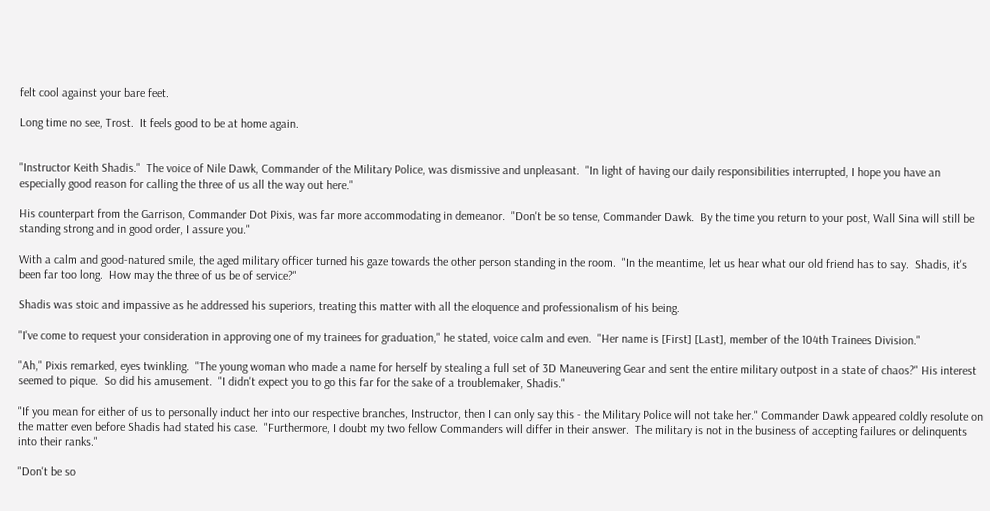felt cool against your bare feet.

Long time no see, Trost.  It feels good to be at home again.


"Instructor Keith Shadis."  The voice of Nile Dawk, Commander of the Military Police, was dismissive and unpleasant.  "In light of having our daily responsibilities interrupted, I hope you have an especially good reason for calling the three of us all the way out here."

His counterpart from the Garrison, Commander Dot Pixis, was far more accommodating in demeanor.  "Don't be so tense, Commander Dawk.  By the time you return to your post, Wall Sina will still be standing strong and in good order, I assure you."

With a calm and good-natured smile, the aged military officer turned his gaze towards the other person standing in the room.  "In the meantime, let us hear what our old friend has to say.  Shadis, it's been far too long.  How may the three of us be of service?"

Shadis was stoic and impassive as he addressed his superiors, treating this matter with all the eloquence and professionalism of his being.

"I've come to request your consideration in approving one of my trainees for graduation," he stated, voice calm and even.  "Her name is [First] [Last], member of the 104th Trainees Division."

"Ah," Pixis remarked, eyes twinkling.  "The young woman who made a name for herself by stealing a full set of 3D Maneuvering Gear and sent the entire military outpost in a state of chaos?" His interest seemed to pique.  So did his amusement.  "I didn't expect you to go this far for the sake of a troublemaker, Shadis."

"If you mean for either of us to personally induct her into our respective branches, Instructor, then I can only say this - the Military Police will not take her." Commander Dawk appeared coldly resolute on the matter even before Shadis had stated his case.  "Furthermore, I doubt my two fellow Commanders will differ in their answer.  The military is not in the business of accepting failures or delinquents into their ranks."

"Don't be so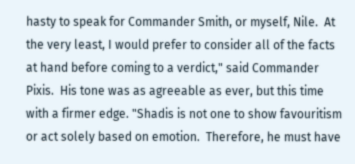hasty to speak for Commander Smith, or myself, Nile.  At the very least, I would prefer to consider all of the facts at hand before coming to a verdict," said Commander Pixis.  His tone was as agreeable as ever, but this time with a firmer edge. "Shadis is not one to show favouritism or act solely based on emotion.  Therefore, he must have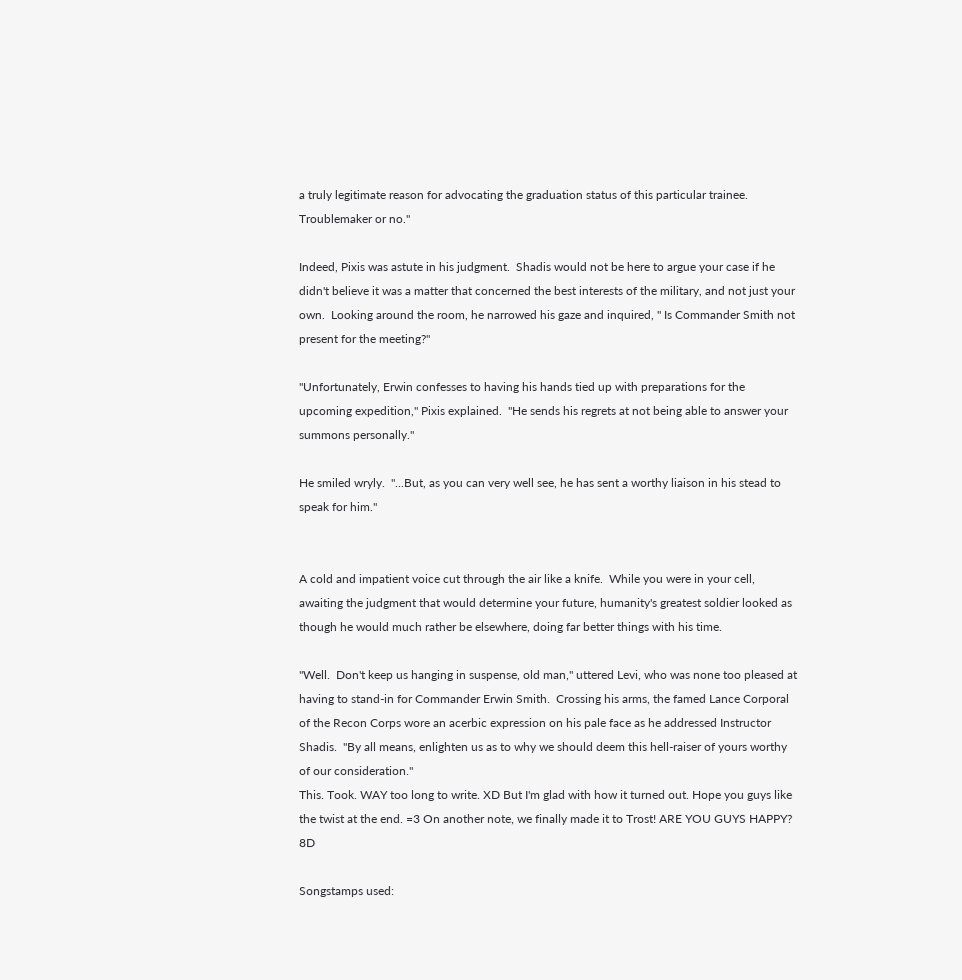a truly legitimate reason for advocating the graduation status of this particular trainee.  Troublemaker or no."

Indeed, Pixis was astute in his judgment.  Shadis would not be here to argue your case if he didn't believe it was a matter that concerned the best interests of the military, and not just your own.  Looking around the room, he narrowed his gaze and inquired, " Is Commander Smith not present for the meeting?"

"Unfortunately, Erwin confesses to having his hands tied up with preparations for the upcoming expedition," Pixis explained.  "He sends his regrets at not being able to answer your summons personally."

He smiled wryly.  "...But, as you can very well see, he has sent a worthy liaison in his stead to speak for him."


A cold and impatient voice cut through the air like a knife.  While you were in your cell, awaiting the judgment that would determine your future, humanity's greatest soldier looked as though he would much rather be elsewhere, doing far better things with his time.

"Well.  Don't keep us hanging in suspense, old man," uttered Levi, who was none too pleased at having to stand-in for Commander Erwin Smith.  Crossing his arms, the famed Lance Corporal of the Recon Corps wore an acerbic expression on his pale face as he addressed Instructor Shadis.  "By all means, enlighten us as to why we should deem this hell-raiser of yours worthy of our consideration."
This. Took. WAY too long to write. XD But I'm glad with how it turned out. Hope you guys like the twist at the end. =3 On another note, we finally made it to Trost! ARE YOU GUYS HAPPY? 8D

Songstamps used: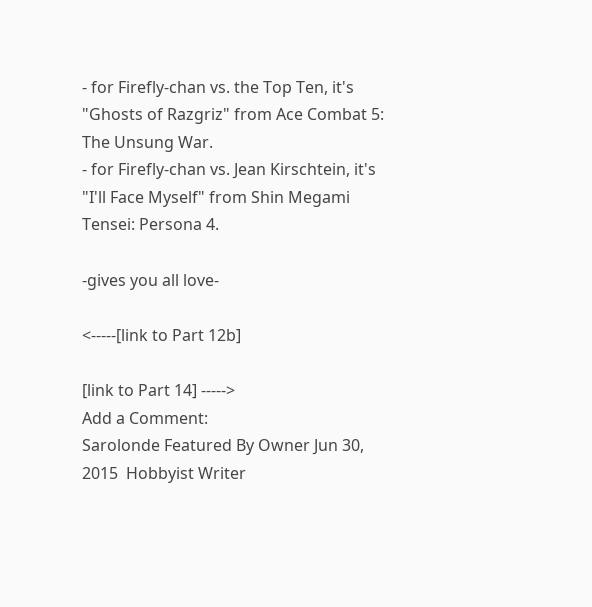- for Firefly-chan vs. the Top Ten, it's "Ghosts of Razgriz" from Ace Combat 5: The Unsung War.
- for Firefly-chan vs. Jean Kirschtein, it's "I'll Face Myself" from Shin Megami Tensei: Persona 4.

-gives you all love-

<-----[link to Part 12b]

[link to Part 14] ----->
Add a Comment:
Sarolonde Featured By Owner Jun 30, 2015  Hobbyist Writer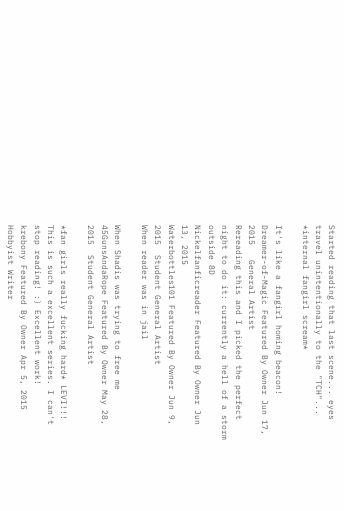Started reading that last scene... eyes travel unintentionally to the "TCH"... *internal fangirl scream*

It's like a fangirl homing beacon!
Dreamer-of-Magic Featured By Owner Jun 17, 2015   General Artist
Rereading this and I picked the perfect night to do it: currently a hell of a storm outside 8D
Nickelfanficreader Featured By Owner Jun 13, 2015
Waterbottles101 Featured By Owner Jun 9, 2015  Student General Artist
When reader was in jail

When Shadis was trying to free me
45GunsAndaRope Featured By Owner May 28, 2015  Student General Artist

*fan girls really fucking hard* LEVI!!!
This is such a excellent series. I can't stop reading! :) Excellent work!
krebony Featured By Owner Apr 5, 2015  Hobbyist Writer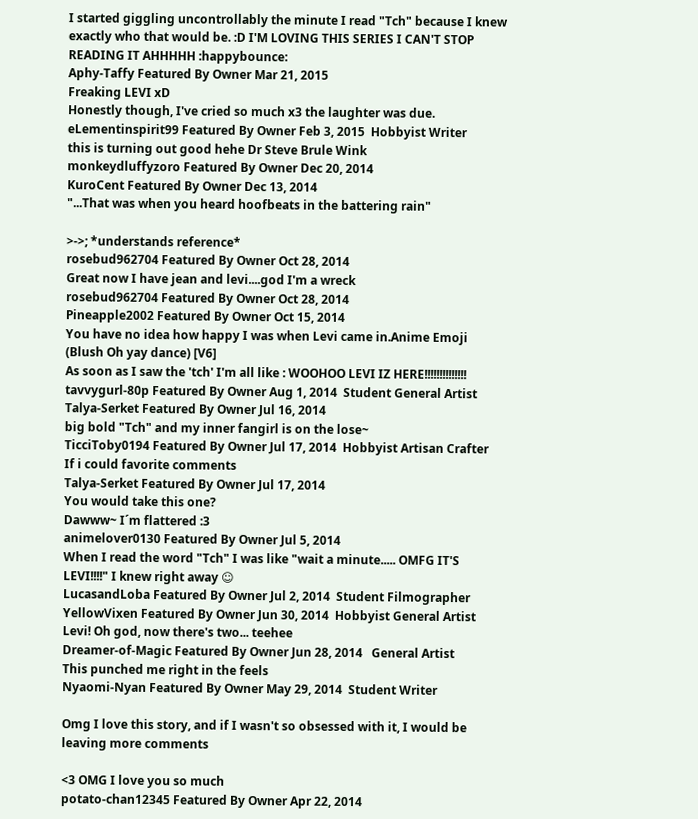I started giggling uncontrollably the minute I read "Tch" because I knew exactly who that would be. :D I'M LOVING THIS SERIES I CAN'T STOP READING IT AHHHHH :happybounce:
Aphy-Taffy Featured By Owner Mar 21, 2015
Freaking LEVI xD
Honestly though, I've cried so much x3 the laughter was due.
eLementinspirit99 Featured By Owner Feb 3, 2015  Hobbyist Writer
this is turning out good hehe Dr Steve Brule Wink
monkeydluffyzoro Featured By Owner Dec 20, 2014
KuroCent Featured By Owner Dec 13, 2014
"...That was when you heard hoofbeats in the battering rain"

>->; *understands reference*
rosebud962704 Featured By Owner Oct 28, 2014
Great now I have jean and levi....god I'm a wreck
rosebud962704 Featured By Owner Oct 28, 2014
Pineapple2002 Featured By Owner Oct 15, 2014
You have no idea how happy I was when Levi came in.Anime Emoji (Blush Oh yay dance) [V6]
As soon as I saw the 'tch' I'm all like : WOOHOO LEVI IZ HERE!!!!!!!!!!!!!!
tavvygurl-80p Featured By Owner Aug 1, 2014  Student General Artist
Talya-Serket Featured By Owner Jul 16, 2014
big bold "Tch" and my inner fangirl is on the lose~
TicciToby0194 Featured By Owner Jul 17, 2014  Hobbyist Artisan Crafter
If i could favorite comments
Talya-Serket Featured By Owner Jul 17, 2014
You would take this one?
Dawww~ I´m flattered :3
animelover0130 Featured By Owner Jul 5, 2014
When I read the word "Tch" I was like "wait a minute..... OMFG IT'S LEVI!!!!" I knew right away ☺
LucasandLoba Featured By Owner Jul 2, 2014  Student Filmographer
YellowVixen Featured By Owner Jun 30, 2014  Hobbyist General Artist
Levi! Oh god, now there's two... teehee
Dreamer-of-Magic Featured By Owner Jun 28, 2014   General Artist
This punched me right in the feels
Nyaomi-Nyan Featured By Owner May 29, 2014  Student Writer

Omg I love this story, and if I wasn't so obsessed with it, I would be leaving more comments

<3 OMG I love you so much
potato-chan12345 Featured By Owner Apr 22, 2014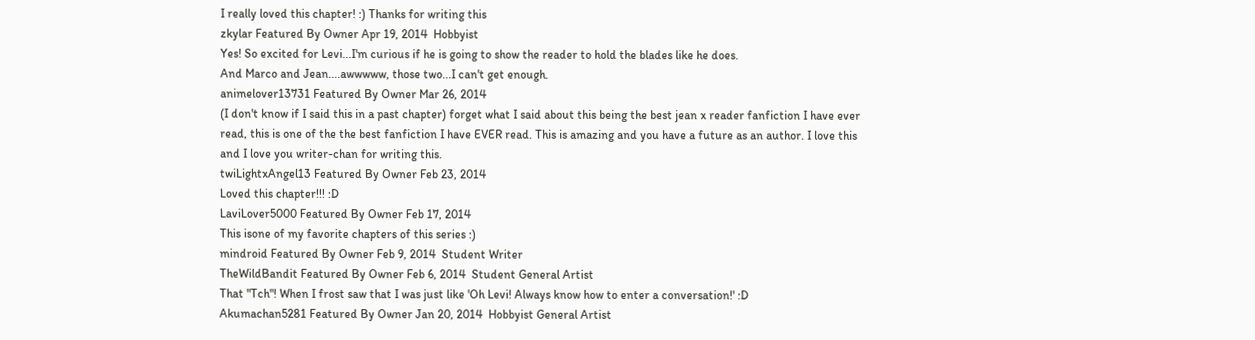I really loved this chapter! :) Thanks for writing this
zkylar Featured By Owner Apr 19, 2014  Hobbyist
Yes! So excited for Levi...I'm curious if he is going to show the reader to hold the blades like he does.
And Marco and Jean....awwwww, those two...I can't get enough.
animelover13731 Featured By Owner Mar 26, 2014
(I don't know if I said this in a past chapter) forget what I said about this being the best jean x reader fanfiction I have ever read, this is one of the the best fanfiction I have EVER read. This is amazing and you have a future as an author. I love this and I love you writer-chan for writing this.
twiLightxAngel13 Featured By Owner Feb 23, 2014
Loved this chapter!!! :D
LaviLover5000 Featured By Owner Feb 17, 2014
This isone of my favorite chapters of this series :)
mindroid Featured By Owner Feb 9, 2014  Student Writer
TheWildBandit Featured By Owner Feb 6, 2014  Student General Artist
That "Tch"! When I frost saw that I was just like 'Oh Levi! Always know how to enter a conversation!' :D
Akumachan5281 Featured By Owner Jan 20, 2014  Hobbyist General Artist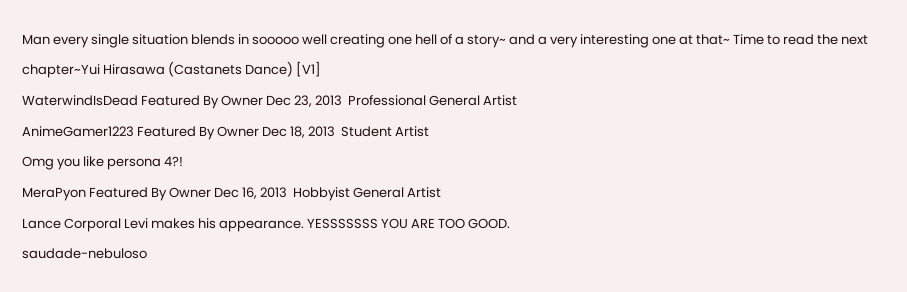Man every single situation blends in sooooo well creating one hell of a story~ and a very interesting one at that~ Time to read the next chapter~Yui Hirasawa (Castanets Dance) [V1]
WaterwindIsDead Featured By Owner Dec 23, 2013  Professional General Artist
AnimeGamer1223 Featured By Owner Dec 18, 2013  Student Artist
Omg you like persona 4?!
MeraPyon Featured By Owner Dec 16, 2013  Hobbyist General Artist
Lance Corporal Levi makes his appearance. YESSSSSSS YOU ARE TOO GOOD.
saudade-nebuloso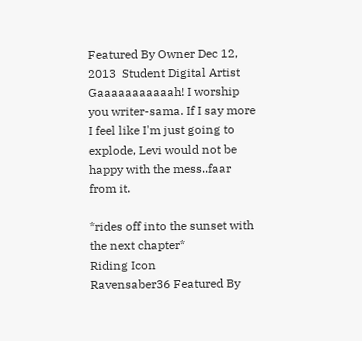Featured By Owner Dec 12, 2013  Student Digital Artist
Gaaaaaaaaaaah! I worship you writer-sama. If I say more I feel like I'm just going to explode, Levi would not be happy with the mess..faar from it.

*rides off into the sunset with the next chapter*
Riding Icon
Ravensaber36 Featured By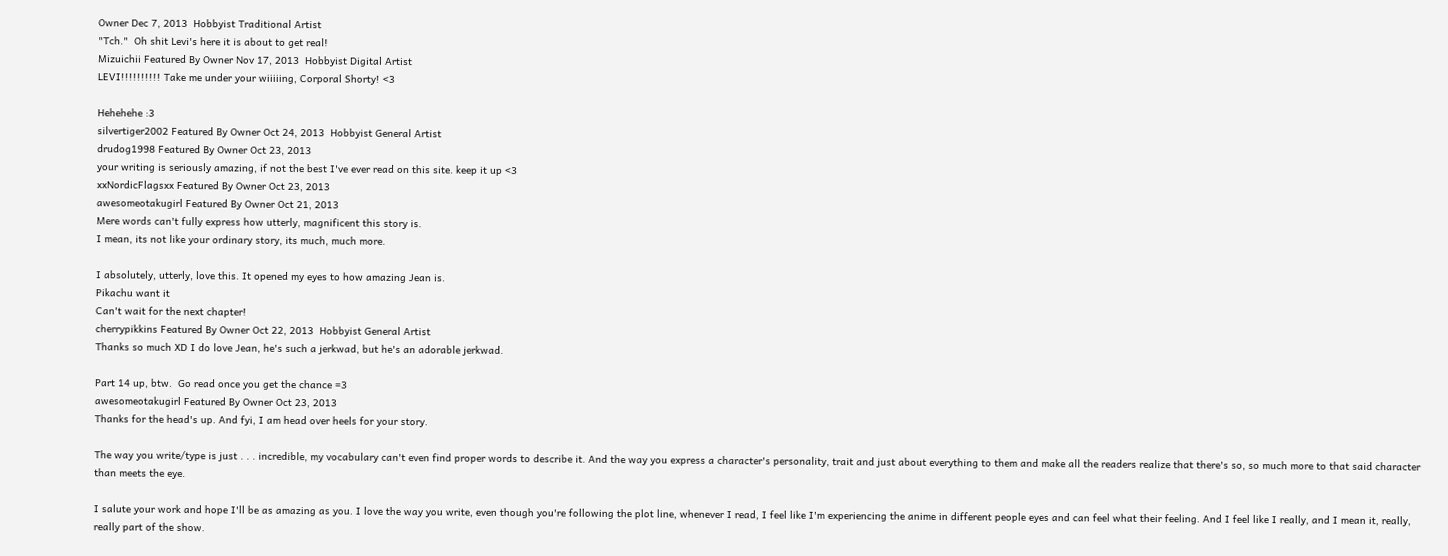Owner Dec 7, 2013  Hobbyist Traditional Artist
"Tch."  Oh shit Levi's here it is about to get real!
Mizuichii Featured By Owner Nov 17, 2013  Hobbyist Digital Artist
LEVI!!!!!!!!!! Take me under your wiiiiing, Corporal Shorty! <3

Hehehehe :3
silvertiger2002 Featured By Owner Oct 24, 2013  Hobbyist General Artist
drudog1998 Featured By Owner Oct 23, 2013
your writing is seriously amazing, if not the best I've ever read on this site. keep it up <3
xxNordicFlagsxx Featured By Owner Oct 23, 2013
awesomeotakugirl Featured By Owner Oct 21, 2013
Mere words can't fully express how utterly, magnificent this story is.
I mean, its not like your ordinary story, its much, much more.

I absolutely, utterly, love this. It opened my eyes to how amazing Jean is.
Pikachu want it
Can't wait for the next chapter!
cherrypikkins Featured By Owner Oct 22, 2013  Hobbyist General Artist
Thanks so much XD I do love Jean, he's such a jerkwad, but he's an adorable jerkwad.

Part 14 up, btw.  Go read once you get the chance =3
awesomeotakugirl Featured By Owner Oct 23, 2013
Thanks for the head's up. And fyi, I am head over heels for your story.

The way you write/type is just . . . incredible, my vocabulary can't even find proper words to describe it. And the way you express a character's personality, trait and just about everything to them and make all the readers realize that there's so, so much more to that said character than meets the eye.

I salute your work and hope I'll be as amazing as you. I love the way you write, even though you're following the plot line, whenever I read, I feel like I'm experiencing the anime in different people eyes and can feel what their feeling. And I feel like I really, and I mean it, really, really part of the show.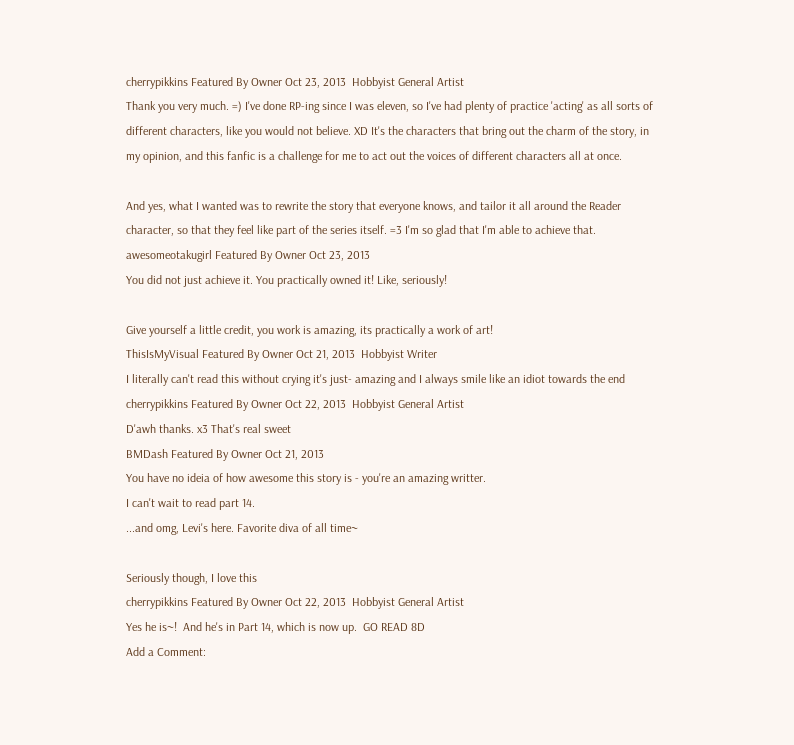cherrypikkins Featured By Owner Oct 23, 2013  Hobbyist General Artist
Thank you very much. =) I've done RP-ing since I was eleven, so I've had plenty of practice 'acting' as all sorts of different characters, like you would not believe. XD It's the characters that bring out the charm of the story, in my opinion, and this fanfic is a challenge for me to act out the voices of different characters all at once.

And yes, what I wanted was to rewrite the story that everyone knows, and tailor it all around the Reader character, so that they feel like part of the series itself. =3 I'm so glad that I'm able to achieve that.
awesomeotakugirl Featured By Owner Oct 23, 2013
You did not just achieve it. You practically owned it! Like, seriously!

Give yourself a little credit, you work is amazing, its practically a work of art!
ThisIsMyVisual Featured By Owner Oct 21, 2013  Hobbyist Writer
I literally can't read this without crying it's just- amazing and I always smile like an idiot towards the end
cherrypikkins Featured By Owner Oct 22, 2013  Hobbyist General Artist
D'awh thanks. x3 That's real sweet
BMDash Featured By Owner Oct 21, 2013
You have no ideia of how awesome this story is - you're an amazing writter.
I can't wait to read part 14.
...and omg, Levi's here. Favorite diva of all time~

Seriously though, I love this
cherrypikkins Featured By Owner Oct 22, 2013  Hobbyist General Artist
Yes he is~!  And he's in Part 14, which is now up.  GO READ 8D
Add a Comment: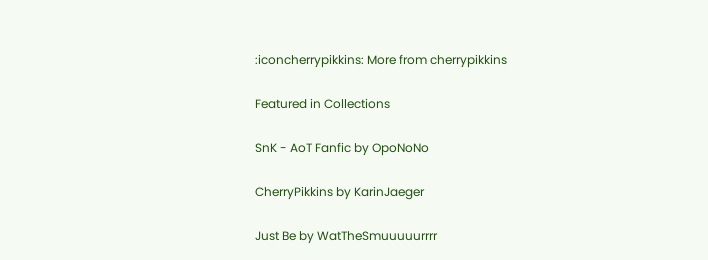:iconcherrypikkins: More from cherrypikkins

Featured in Collections

SnK - AoT Fanfic by OpoNoNo

CherryPikkins by KarinJaeger

Just Be by WatTheSmuuuuurrrr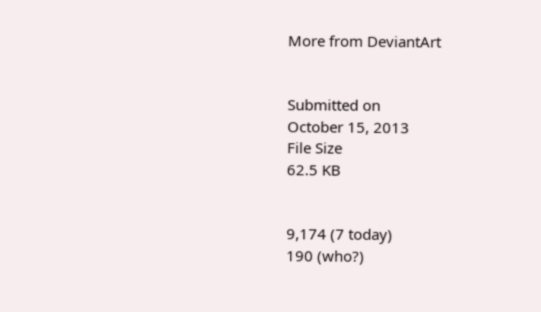More from DeviantArt


Submitted on
October 15, 2013
File Size
62.5 KB


9,174 (7 today)
190 (who?)